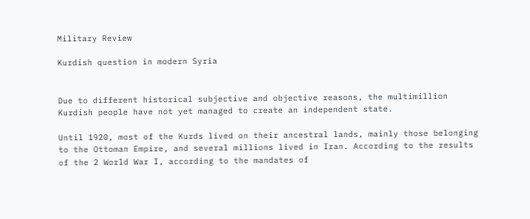Military Review

Kurdish question in modern Syria


Due to different historical subjective and objective reasons, the multimillion Kurdish people have not yet managed to create an independent state.

Until 1920, most of the Kurds lived on their ancestral lands, mainly those belonging to the Ottoman Empire, and several millions lived in Iran. According to the results of the 2 World War I, according to the mandates of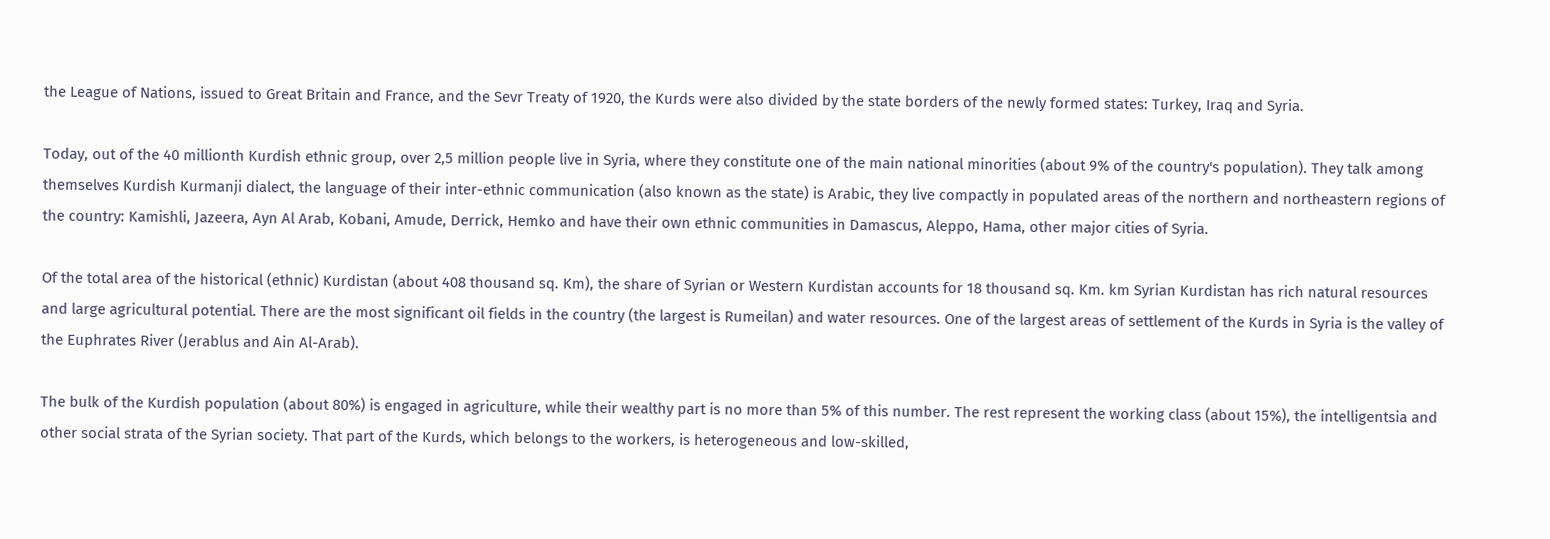the League of Nations, issued to Great Britain and France, and the Sevr Treaty of 1920, the Kurds were also divided by the state borders of the newly formed states: Turkey, Iraq and Syria.

Today, out of the 40 millionth Kurdish ethnic group, over 2,5 million people live in Syria, where they constitute one of the main national minorities (about 9% of the country's population). They talk among themselves Kurdish Kurmanji dialect, the language of their inter-ethnic communication (also known as the state) is Arabic, they live compactly in populated areas of the northern and northeastern regions of the country: Kamishli, Jazeera, Ayn Al Arab, Kobani, Amude, Derrick, Hemko and have their own ethnic communities in Damascus, Aleppo, Hama, other major cities of Syria.

Of the total area of the historical (ethnic) Kurdistan (about 408 thousand sq. Km), the share of Syrian or Western Kurdistan accounts for 18 thousand sq. Km. km Syrian Kurdistan has rich natural resources and large agricultural potential. There are the most significant oil fields in the country (the largest is Rumeilan) and water resources. One of the largest areas of settlement of the Kurds in Syria is the valley of the Euphrates River (Jerablus and Ain Al-Arab).

The bulk of the Kurdish population (about 80%) is engaged in agriculture, while their wealthy part is no more than 5% of this number. The rest represent the working class (about 15%), the intelligentsia and other social strata of the Syrian society. That part of the Kurds, which belongs to the workers, is heterogeneous and low-skilled,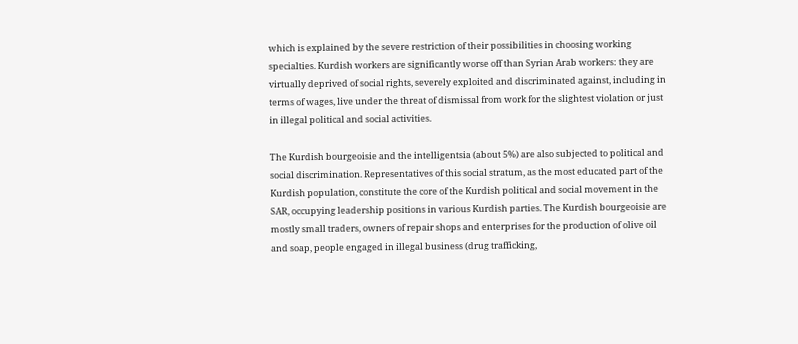which is explained by the severe restriction of their possibilities in choosing working specialties. Kurdish workers are significantly worse off than Syrian Arab workers: they are virtually deprived of social rights, severely exploited and discriminated against, including in terms of wages, live under the threat of dismissal from work for the slightest violation or just in illegal political and social activities.

The Kurdish bourgeoisie and the intelligentsia (about 5%) are also subjected to political and social discrimination. Representatives of this social stratum, as the most educated part of the Kurdish population, constitute the core of the Kurdish political and social movement in the SAR, occupying leadership positions in various Kurdish parties. The Kurdish bourgeoisie are mostly small traders, owners of repair shops and enterprises for the production of olive oil and soap, people engaged in illegal business (drug trafficking,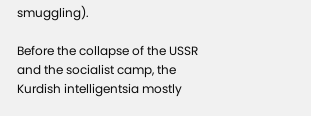smuggling).

Before the collapse of the USSR and the socialist camp, the Kurdish intelligentsia mostly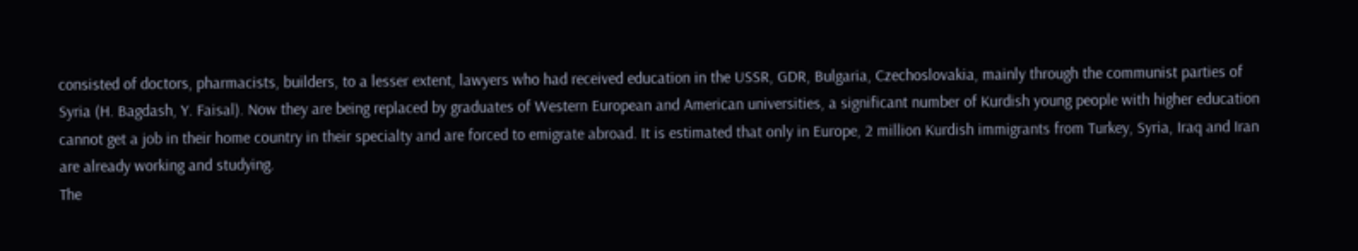consisted of doctors, pharmacists, builders, to a lesser extent, lawyers who had received education in the USSR, GDR, Bulgaria, Czechoslovakia, mainly through the communist parties of Syria (H. Bagdash, Y. Faisal). Now they are being replaced by graduates of Western European and American universities, a significant number of Kurdish young people with higher education cannot get a job in their home country in their specialty and are forced to emigrate abroad. It is estimated that only in Europe, 2 million Kurdish immigrants from Turkey, Syria, Iraq and Iran are already working and studying.
The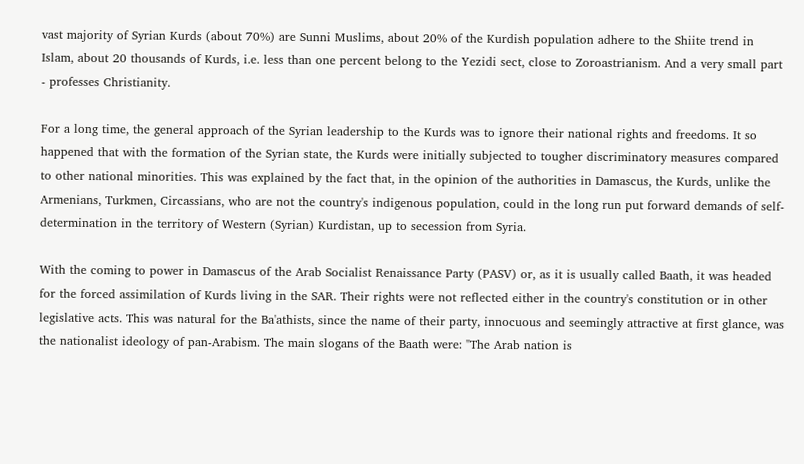vast majority of Syrian Kurds (about 70%) are Sunni Muslims, about 20% of the Kurdish population adhere to the Shiite trend in Islam, about 20 thousands of Kurds, i.e. less than one percent belong to the Yezidi sect, close to Zoroastrianism. And a very small part - professes Christianity.

For a long time, the general approach of the Syrian leadership to the Kurds was to ignore their national rights and freedoms. It so happened that with the formation of the Syrian state, the Kurds were initially subjected to tougher discriminatory measures compared to other national minorities. This was explained by the fact that, in the opinion of the authorities in Damascus, the Kurds, unlike the Armenians, Turkmen, Circassians, who are not the country's indigenous population, could in the long run put forward demands of self-determination in the territory of Western (Syrian) Kurdistan, up to secession from Syria.

With the coming to power in Damascus of the Arab Socialist Renaissance Party (PASV) or, as it is usually called Baath, it was headed for the forced assimilation of Kurds living in the SAR. Their rights were not reflected either in the country's constitution or in other legislative acts. This was natural for the Ba'athists, since the name of their party, innocuous and seemingly attractive at first glance, was the nationalist ideology of pan-Arabism. The main slogans of the Baath were: "The Arab nation is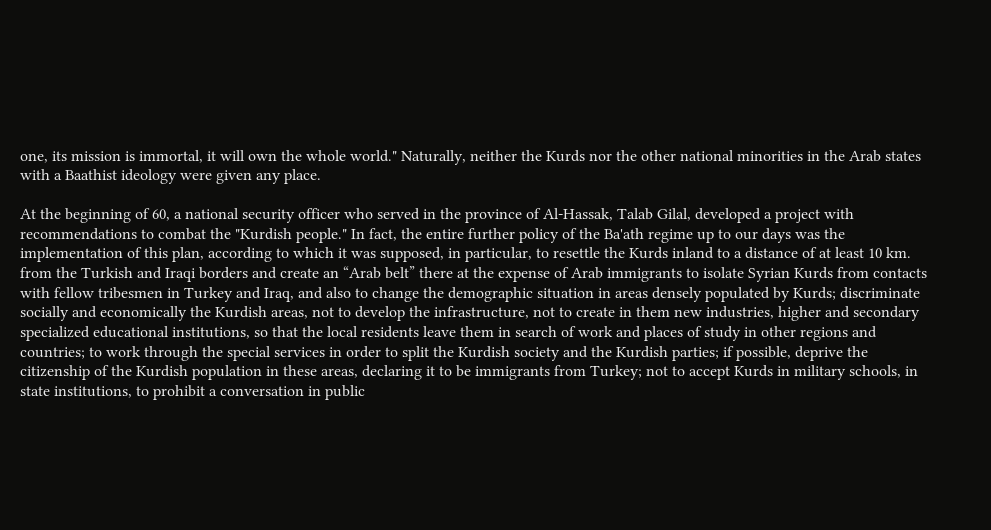one, its mission is immortal, it will own the whole world." Naturally, neither the Kurds nor the other national minorities in the Arab states with a Baathist ideology were given any place.

At the beginning of 60, a national security officer who served in the province of Al-Hassak, Talab Gilal, developed a project with recommendations to combat the "Kurdish people." In fact, the entire further policy of the Ba'ath regime up to our days was the implementation of this plan, according to which it was supposed, in particular, to resettle the Kurds inland to a distance of at least 10 km. from the Turkish and Iraqi borders and create an “Arab belt” there at the expense of Arab immigrants to isolate Syrian Kurds from contacts with fellow tribesmen in Turkey and Iraq, and also to change the demographic situation in areas densely populated by Kurds; discriminate socially and economically the Kurdish areas, not to develop the infrastructure, not to create in them new industries, higher and secondary specialized educational institutions, so that the local residents leave them in search of work and places of study in other regions and countries; to work through the special services in order to split the Kurdish society and the Kurdish parties; if possible, deprive the citizenship of the Kurdish population in these areas, declaring it to be immigrants from Turkey; not to accept Kurds in military schools, in state institutions, to prohibit a conversation in public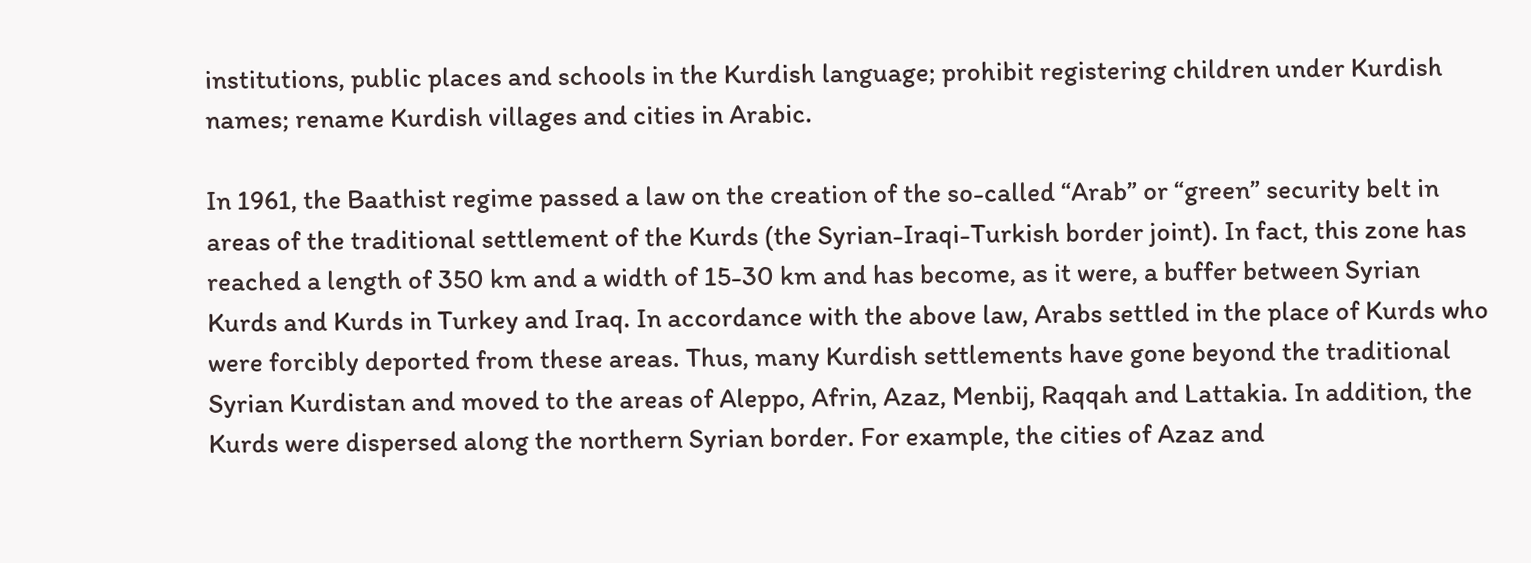institutions, public places and schools in the Kurdish language; prohibit registering children under Kurdish names; rename Kurdish villages and cities in Arabic.

In 1961, the Baathist regime passed a law on the creation of the so-called “Arab” or “green” security belt in areas of the traditional settlement of the Kurds (the Syrian-Iraqi-Turkish border joint). In fact, this zone has reached a length of 350 km and a width of 15-30 km and has become, as it were, a buffer between Syrian Kurds and Kurds in Turkey and Iraq. In accordance with the above law, Arabs settled in the place of Kurds who were forcibly deported from these areas. Thus, many Kurdish settlements have gone beyond the traditional Syrian Kurdistan and moved to the areas of Aleppo, Afrin, Azaz, Menbij, Raqqah and Lattakia. In addition, the Kurds were dispersed along the northern Syrian border. For example, the cities of Azaz and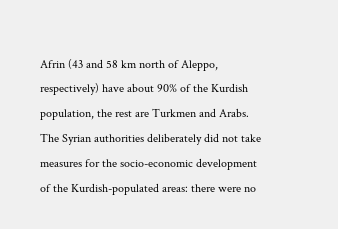Afrin (43 and 58 km north of Aleppo, respectively) have about 90% of the Kurdish population, the rest are Turkmen and Arabs.
The Syrian authorities deliberately did not take measures for the socio-economic development of the Kurdish-populated areas: there were no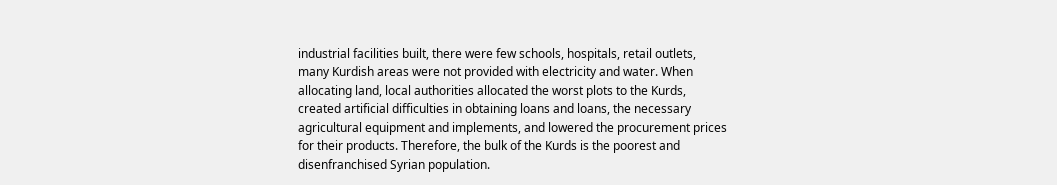industrial facilities built, there were few schools, hospitals, retail outlets, many Kurdish areas were not provided with electricity and water. When allocating land, local authorities allocated the worst plots to the Kurds, created artificial difficulties in obtaining loans and loans, the necessary agricultural equipment and implements, and lowered the procurement prices for their products. Therefore, the bulk of the Kurds is the poorest and disenfranchised Syrian population.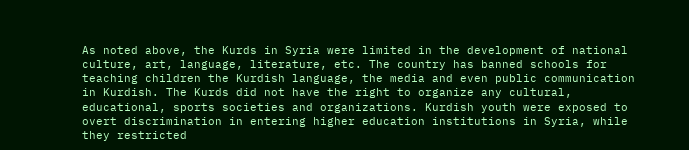As noted above, the Kurds in Syria were limited in the development of national culture, art, language, literature, etc. The country has banned schools for teaching children the Kurdish language, the media and even public communication in Kurdish. The Kurds did not have the right to organize any cultural, educational, sports societies and organizations. Kurdish youth were exposed to overt discrimination in entering higher education institutions in Syria, while they restricted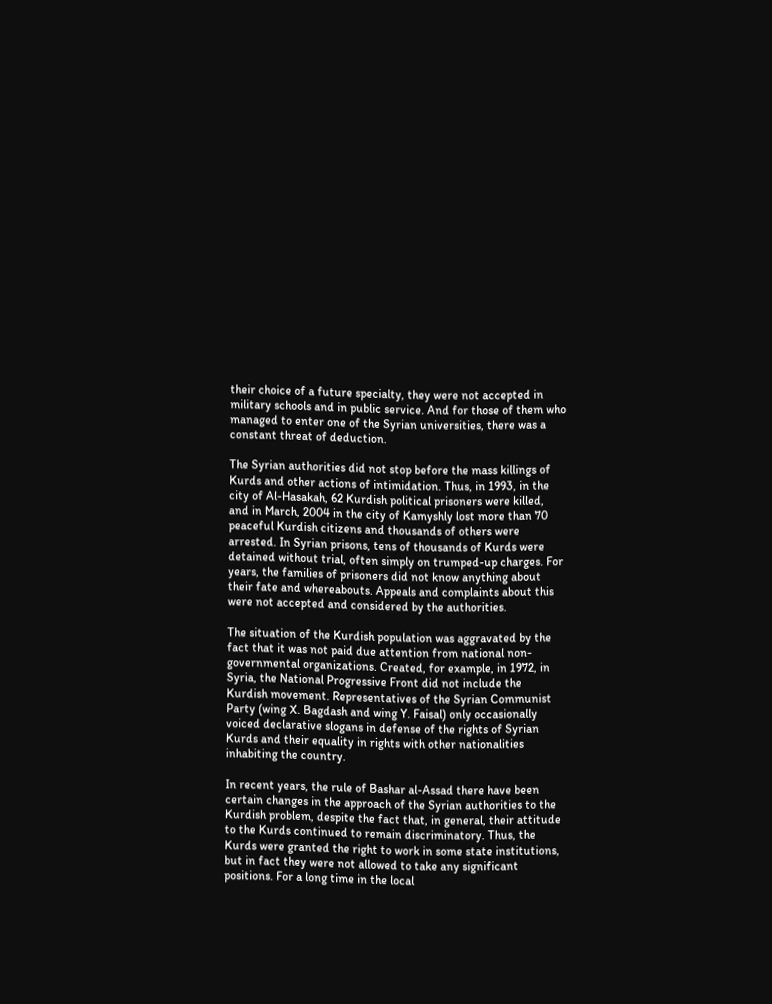their choice of a future specialty, they were not accepted in military schools and in public service. And for those of them who managed to enter one of the Syrian universities, there was a constant threat of deduction.

The Syrian authorities did not stop before the mass killings of Kurds and other actions of intimidation. Thus, in 1993, in the city of Al-Hasakah, 62 Kurdish political prisoners were killed, and in March, 2004 in the city of Kamyshly lost more than 70 peaceful Kurdish citizens and thousands of others were arrested. In Syrian prisons, tens of thousands of Kurds were detained without trial, often simply on trumped-up charges. For years, the families of prisoners did not know anything about their fate and whereabouts. Appeals and complaints about this were not accepted and considered by the authorities.

The situation of the Kurdish population was aggravated by the fact that it was not paid due attention from national non-governmental organizations. Created, for example, in 1972, in Syria, the National Progressive Front did not include the Kurdish movement. Representatives of the Syrian Communist Party (wing X. Bagdash and wing Y. Faisal) only occasionally voiced declarative slogans in defense of the rights of Syrian Kurds and their equality in rights with other nationalities inhabiting the country.

In recent years, the rule of Bashar al-Assad there have been certain changes in the approach of the Syrian authorities to the Kurdish problem, despite the fact that, in general, their attitude to the Kurds continued to remain discriminatory. Thus, the Kurds were granted the right to work in some state institutions, but in fact they were not allowed to take any significant positions. For a long time in the local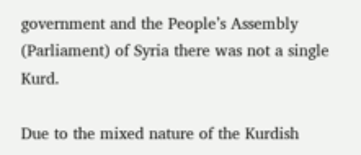government and the People’s Assembly (Parliament) of Syria there was not a single Kurd.

Due to the mixed nature of the Kurdish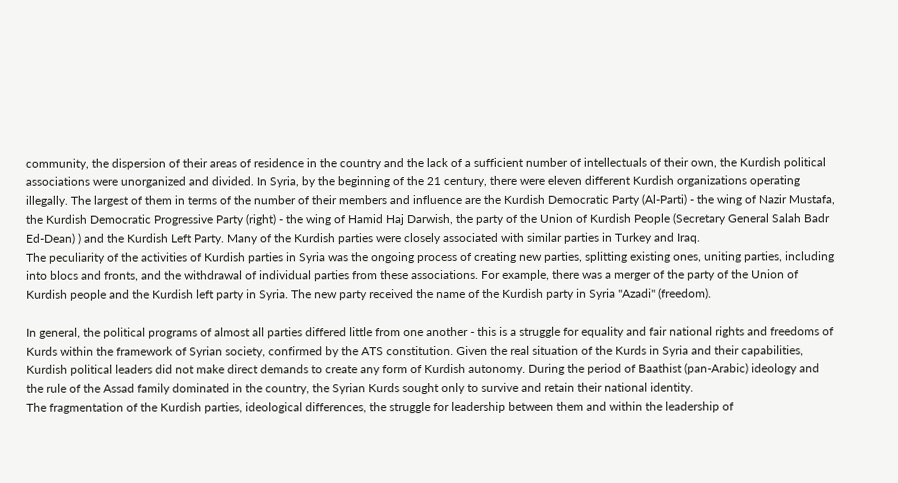community, the dispersion of their areas of residence in the country and the lack of a sufficient number of intellectuals of their own, the Kurdish political associations were unorganized and divided. In Syria, by the beginning of the 21 century, there were eleven different Kurdish organizations operating illegally. The largest of them in terms of the number of their members and influence are the Kurdish Democratic Party (Al-Parti) - the wing of Nazir Mustafa, the Kurdish Democratic Progressive Party (right) - the wing of Hamid Haj Darwish, the party of the Union of Kurdish People (Secretary General Salah Badr Ed-Dean) ) and the Kurdish Left Party. Many of the Kurdish parties were closely associated with similar parties in Turkey and Iraq.
The peculiarity of the activities of Kurdish parties in Syria was the ongoing process of creating new parties, splitting existing ones, uniting parties, including into blocs and fronts, and the withdrawal of individual parties from these associations. For example, there was a merger of the party of the Union of Kurdish people and the Kurdish left party in Syria. The new party received the name of the Kurdish party in Syria "Azadi" (freedom).

In general, the political programs of almost all parties differed little from one another - this is a struggle for equality and fair national rights and freedoms of Kurds within the framework of Syrian society, confirmed by the ATS constitution. Given the real situation of the Kurds in Syria and their capabilities, Kurdish political leaders did not make direct demands to create any form of Kurdish autonomy. During the period of Baathist (pan-Arabic) ideology and the rule of the Assad family dominated in the country, the Syrian Kurds sought only to survive and retain their national identity.
The fragmentation of the Kurdish parties, ideological differences, the struggle for leadership between them and within the leadership of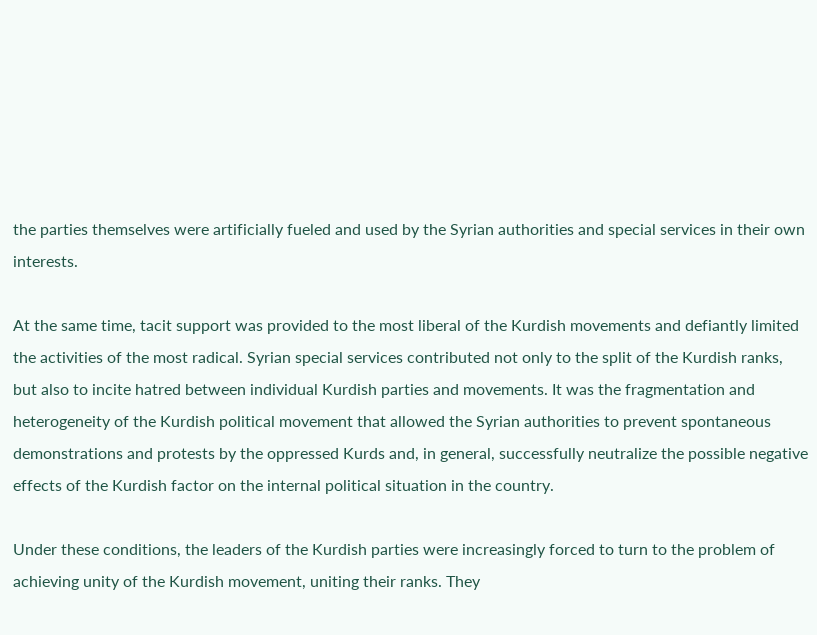the parties themselves were artificially fueled and used by the Syrian authorities and special services in their own interests.

At the same time, tacit support was provided to the most liberal of the Kurdish movements and defiantly limited the activities of the most radical. Syrian special services contributed not only to the split of the Kurdish ranks, but also to incite hatred between individual Kurdish parties and movements. It was the fragmentation and heterogeneity of the Kurdish political movement that allowed the Syrian authorities to prevent spontaneous demonstrations and protests by the oppressed Kurds and, in general, successfully neutralize the possible negative effects of the Kurdish factor on the internal political situation in the country.

Under these conditions, the leaders of the Kurdish parties were increasingly forced to turn to the problem of achieving unity of the Kurdish movement, uniting their ranks. They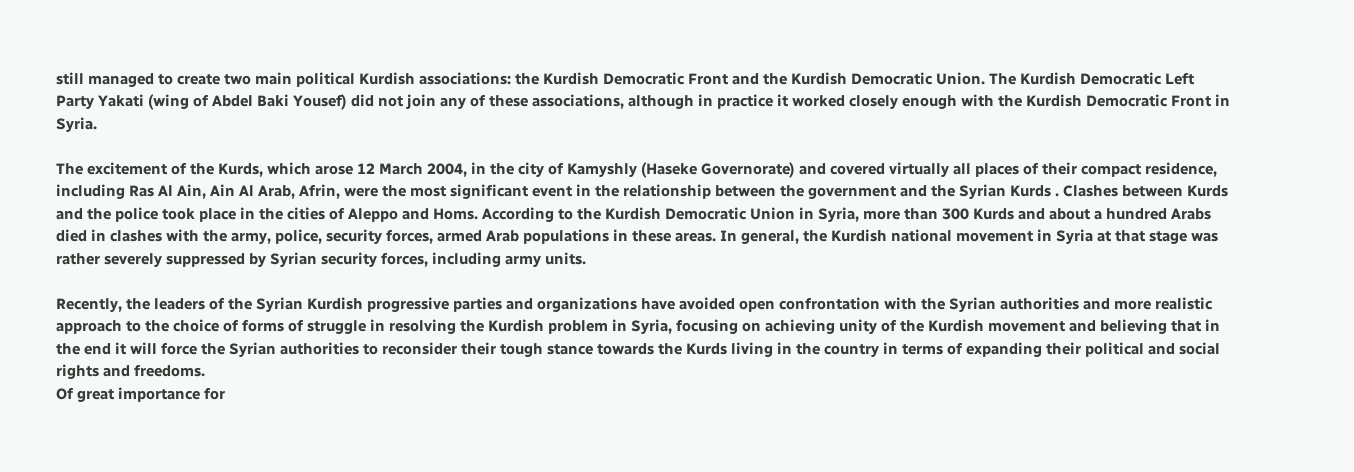still managed to create two main political Kurdish associations: the Kurdish Democratic Front and the Kurdish Democratic Union. The Kurdish Democratic Left Party Yakati (wing of Abdel Baki Yousef) did not join any of these associations, although in practice it worked closely enough with the Kurdish Democratic Front in Syria.

The excitement of the Kurds, which arose 12 March 2004, in the city of Kamyshly (Haseke Governorate) and covered virtually all places of their compact residence, including Ras Al Ain, Ain Al Arab, Afrin, were the most significant event in the relationship between the government and the Syrian Kurds . Clashes between Kurds and the police took place in the cities of Aleppo and Homs. According to the Kurdish Democratic Union in Syria, more than 300 Kurds and about a hundred Arabs died in clashes with the army, police, security forces, armed Arab populations in these areas. In general, the Kurdish national movement in Syria at that stage was rather severely suppressed by Syrian security forces, including army units.

Recently, the leaders of the Syrian Kurdish progressive parties and organizations have avoided open confrontation with the Syrian authorities and more realistic approach to the choice of forms of struggle in resolving the Kurdish problem in Syria, focusing on achieving unity of the Kurdish movement and believing that in the end it will force the Syrian authorities to reconsider their tough stance towards the Kurds living in the country in terms of expanding their political and social rights and freedoms.
Of great importance for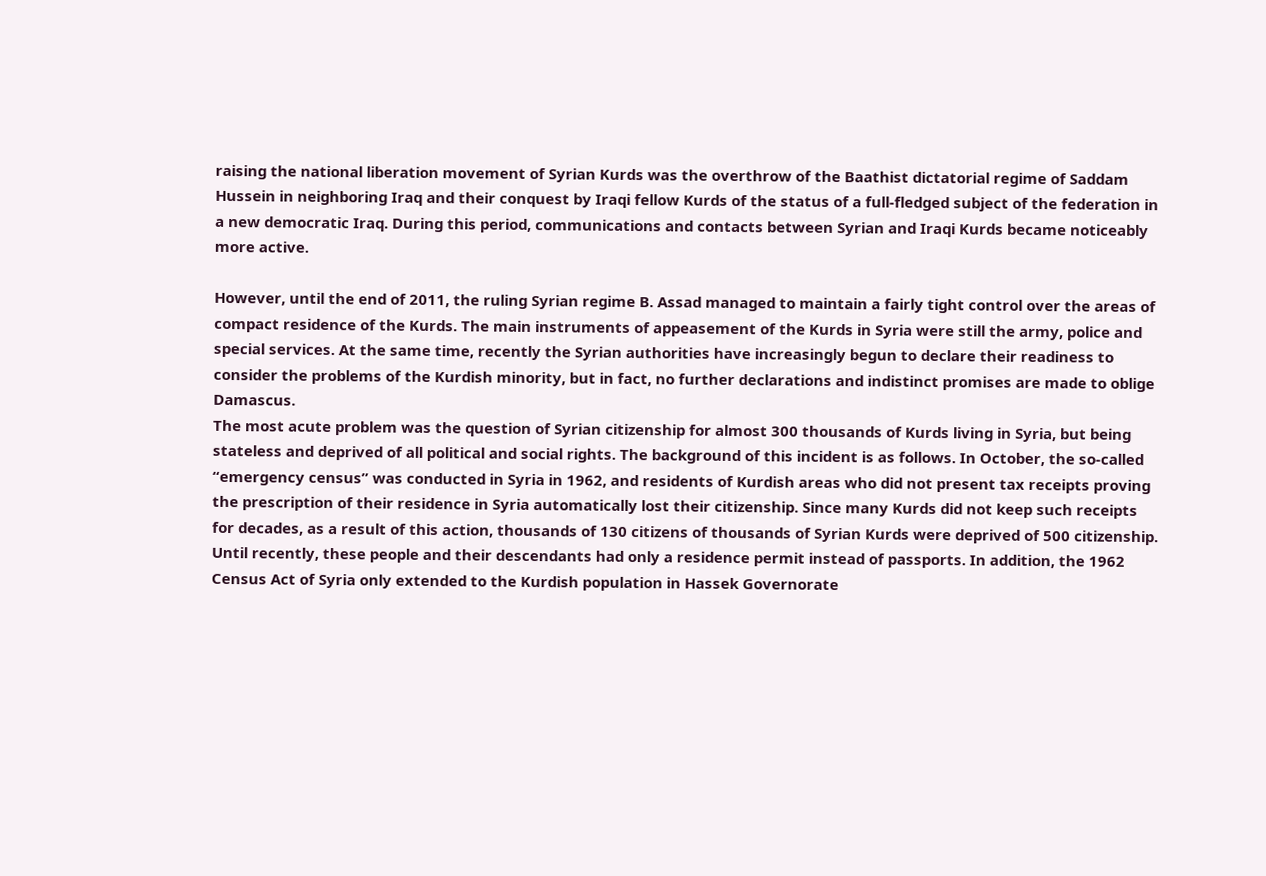raising the national liberation movement of Syrian Kurds was the overthrow of the Baathist dictatorial regime of Saddam Hussein in neighboring Iraq and their conquest by Iraqi fellow Kurds of the status of a full-fledged subject of the federation in a new democratic Iraq. During this period, communications and contacts between Syrian and Iraqi Kurds became noticeably more active.

However, until the end of 2011, the ruling Syrian regime B. Assad managed to maintain a fairly tight control over the areas of compact residence of the Kurds. The main instruments of appeasement of the Kurds in Syria were still the army, police and special services. At the same time, recently the Syrian authorities have increasingly begun to declare their readiness to consider the problems of the Kurdish minority, but in fact, no further declarations and indistinct promises are made to oblige Damascus.
The most acute problem was the question of Syrian citizenship for almost 300 thousands of Kurds living in Syria, but being stateless and deprived of all political and social rights. The background of this incident is as follows. In October, the so-called “emergency census” was conducted in Syria in 1962, and residents of Kurdish areas who did not present tax receipts proving the prescription of their residence in Syria automatically lost their citizenship. Since many Kurds did not keep such receipts for decades, as a result of this action, thousands of 130 citizens of thousands of Syrian Kurds were deprived of 500 citizenship. Until recently, these people and their descendants had only a residence permit instead of passports. In addition, the 1962 Census Act of Syria only extended to the Kurdish population in Hassek Governorate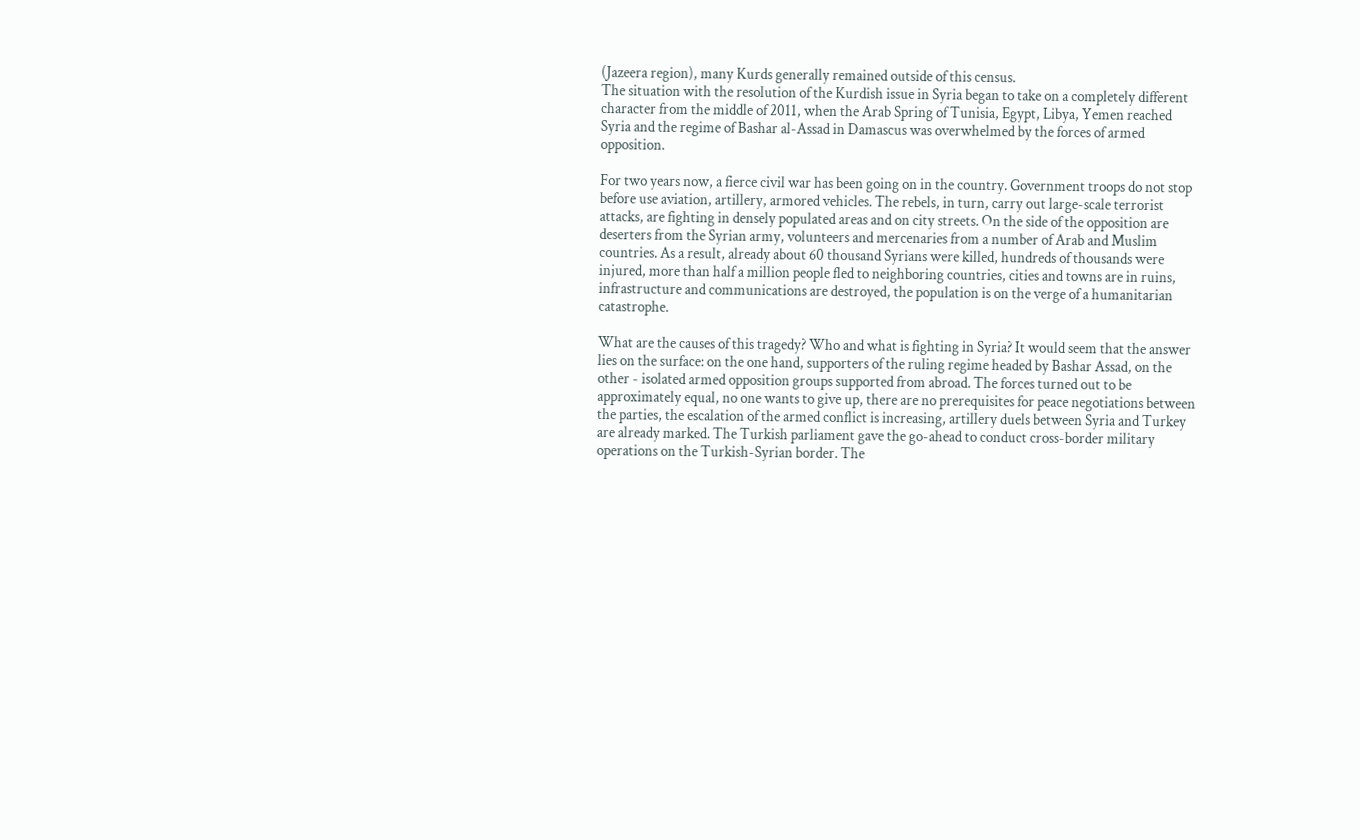(Jazeera region), many Kurds generally remained outside of this census.
The situation with the resolution of the Kurdish issue in Syria began to take on a completely different character from the middle of 2011, when the Arab Spring of Tunisia, Egypt, Libya, Yemen reached Syria and the regime of Bashar al-Assad in Damascus was overwhelmed by the forces of armed opposition.

For two years now, a fierce civil war has been going on in the country. Government troops do not stop before use aviation, artillery, armored vehicles. The rebels, in turn, carry out large-scale terrorist attacks, are fighting in densely populated areas and on city streets. On the side of the opposition are deserters from the Syrian army, volunteers and mercenaries from a number of Arab and Muslim countries. As a result, already about 60 thousand Syrians were killed, hundreds of thousands were injured, more than half a million people fled to neighboring countries, cities and towns are in ruins, infrastructure and communications are destroyed, the population is on the verge of a humanitarian catastrophe.

What are the causes of this tragedy? Who and what is fighting in Syria? It would seem that the answer lies on the surface: on the one hand, supporters of the ruling regime headed by Bashar Assad, on the other - isolated armed opposition groups supported from abroad. The forces turned out to be approximately equal, no one wants to give up, there are no prerequisites for peace negotiations between the parties, the escalation of the armed conflict is increasing, artillery duels between Syria and Turkey are already marked. The Turkish parliament gave the go-ahead to conduct cross-border military operations on the Turkish-Syrian border. The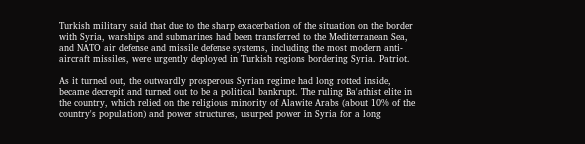Turkish military said that due to the sharp exacerbation of the situation on the border with Syria, warships and submarines had been transferred to the Mediterranean Sea, and NATO air defense and missile defense systems, including the most modern anti-aircraft missiles, were urgently deployed in Turkish regions bordering Syria. Patriot.

As it turned out, the outwardly prosperous Syrian regime had long rotted inside, became decrepit and turned out to be a political bankrupt. The ruling Ba'athist elite in the country, which relied on the religious minority of Alawite Arabs (about 10% of the country's population) and power structures, usurped power in Syria for a long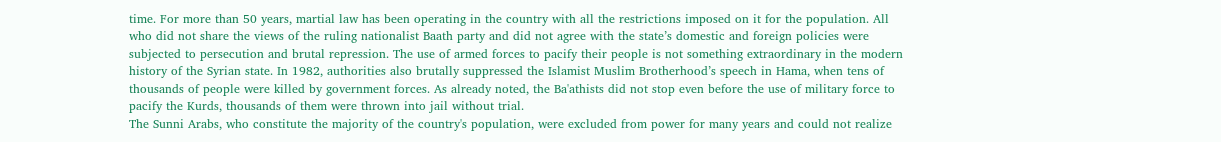time. For more than 50 years, martial law has been operating in the country with all the restrictions imposed on it for the population. All who did not share the views of the ruling nationalist Baath party and did not agree with the state’s domestic and foreign policies were subjected to persecution and brutal repression. The use of armed forces to pacify their people is not something extraordinary in the modern history of the Syrian state. In 1982, authorities also brutally suppressed the Islamist Muslim Brotherhood’s speech in Hama, when tens of thousands of people were killed by government forces. As already noted, the Ba'athists did not stop even before the use of military force to pacify the Kurds, thousands of them were thrown into jail without trial.
The Sunni Arabs, who constitute the majority of the country's population, were excluded from power for many years and could not realize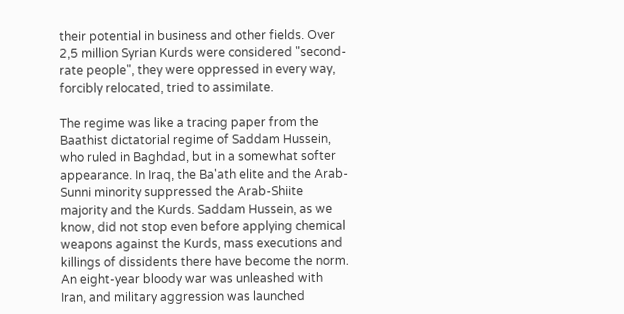their potential in business and other fields. Over 2,5 million Syrian Kurds were considered "second-rate people", they were oppressed in every way, forcibly relocated, tried to assimilate.

The regime was like a tracing paper from the Baathist dictatorial regime of Saddam Hussein, who ruled in Baghdad, but in a somewhat softer appearance. In Iraq, the Ba'ath elite and the Arab-Sunni minority suppressed the Arab-Shiite majority and the Kurds. Saddam Hussein, as we know, did not stop even before applying chemical weapons against the Kurds, mass executions and killings of dissidents there have become the norm. An eight-year bloody war was unleashed with Iran, and military aggression was launched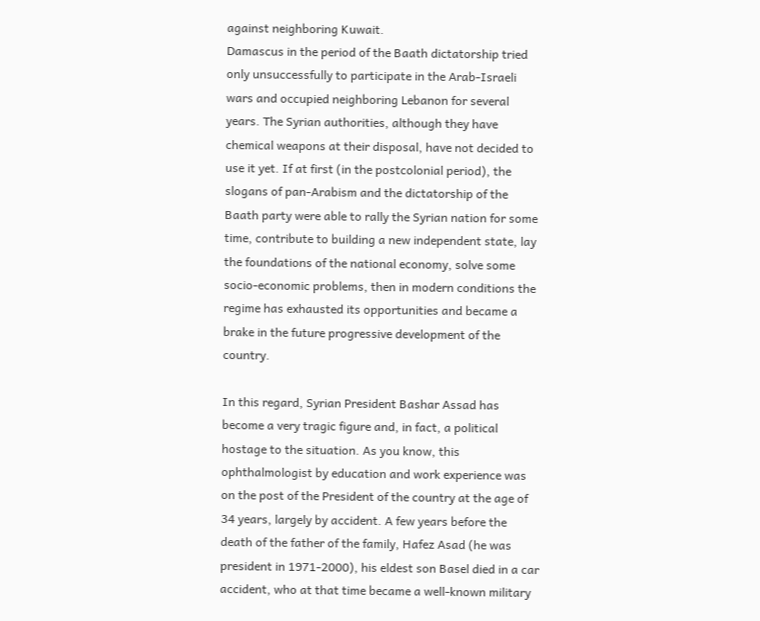against neighboring Kuwait.
Damascus in the period of the Baath dictatorship tried only unsuccessfully to participate in the Arab-Israeli wars and occupied neighboring Lebanon for several years. The Syrian authorities, although they have chemical weapons at their disposal, have not decided to use it yet. If at first (in the postcolonial period), the slogans of pan-Arabism and the dictatorship of the Baath party were able to rally the Syrian nation for some time, contribute to building a new independent state, lay the foundations of the national economy, solve some socio-economic problems, then in modern conditions the regime has exhausted its opportunities and became a brake in the future progressive development of the country.

In this regard, Syrian President Bashar Assad has become a very tragic figure and, in fact, a political hostage to the situation. As you know, this ophthalmologist by education and work experience was on the post of the President of the country at the age of 34 years, largely by accident. A few years before the death of the father of the family, Hafez Asad (he was president in 1971-2000), his eldest son Basel died in a car accident, who at that time became a well-known military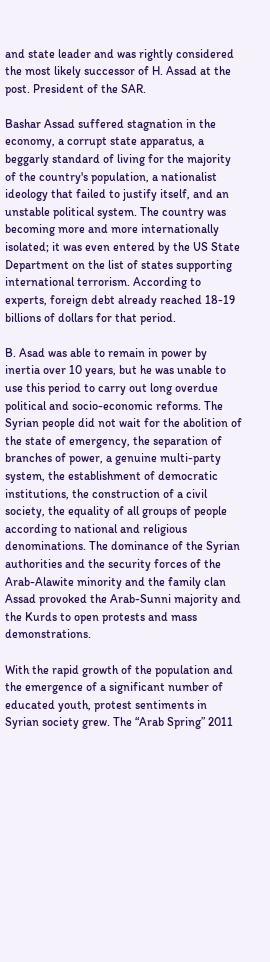and state leader and was rightly considered the most likely successor of H. Assad at the post. President of the SAR.

Bashar Assad suffered stagnation in the economy, a corrupt state apparatus, a beggarly standard of living for the majority of the country's population, a nationalist ideology that failed to justify itself, and an unstable political system. The country was becoming more and more internationally isolated; it was even entered by the US State Department on the list of states supporting international terrorism. According to experts, foreign debt already reached 18-19 billions of dollars for that period.

B. Asad was able to remain in power by inertia over 10 years, but he was unable to use this period to carry out long overdue political and socio-economic reforms. The Syrian people did not wait for the abolition of the state of emergency, the separation of branches of power, a genuine multi-party system, the establishment of democratic institutions, the construction of a civil society, the equality of all groups of people according to national and religious denominations. The dominance of the Syrian authorities and the security forces of the Arab-Alawite minority and the family clan Assad provoked the Arab-Sunni majority and the Kurds to open protests and mass demonstrations.

With the rapid growth of the population and the emergence of a significant number of educated youth, protest sentiments in Syrian society grew. The “Arab Spring” 2011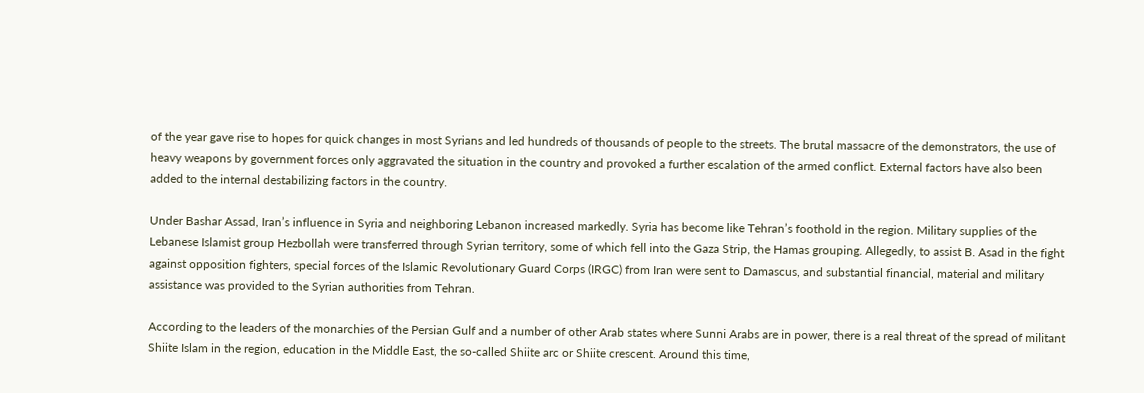of the year gave rise to hopes for quick changes in most Syrians and led hundreds of thousands of people to the streets. The brutal massacre of the demonstrators, the use of heavy weapons by government forces only aggravated the situation in the country and provoked a further escalation of the armed conflict. External factors have also been added to the internal destabilizing factors in the country.

Under Bashar Assad, Iran’s influence in Syria and neighboring Lebanon increased markedly. Syria has become like Tehran’s foothold in the region. Military supplies of the Lebanese Islamist group Hezbollah were transferred through Syrian territory, some of which fell into the Gaza Strip, the Hamas grouping. Allegedly, to assist B. Asad in the fight against opposition fighters, special forces of the Islamic Revolutionary Guard Corps (IRGC) from Iran were sent to Damascus, and substantial financial, material and military assistance was provided to the Syrian authorities from Tehran.

According to the leaders of the monarchies of the Persian Gulf and a number of other Arab states where Sunni Arabs are in power, there is a real threat of the spread of militant Shiite Islam in the region, education in the Middle East, the so-called Shiite arc or Shiite crescent. Around this time,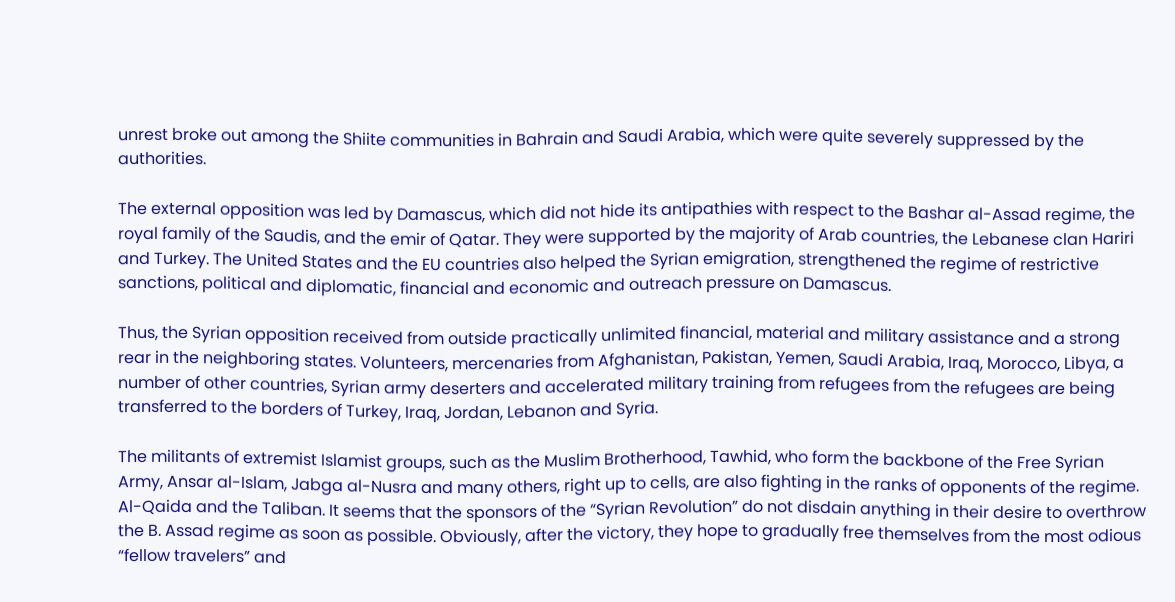unrest broke out among the Shiite communities in Bahrain and Saudi Arabia, which were quite severely suppressed by the authorities.

The external opposition was led by Damascus, which did not hide its antipathies with respect to the Bashar al-Assad regime, the royal family of the Saudis, and the emir of Qatar. They were supported by the majority of Arab countries, the Lebanese clan Hariri and Turkey. The United States and the EU countries also helped the Syrian emigration, strengthened the regime of restrictive sanctions, political and diplomatic, financial and economic and outreach pressure on Damascus.

Thus, the Syrian opposition received from outside practically unlimited financial, material and military assistance and a strong rear in the neighboring states. Volunteers, mercenaries from Afghanistan, Pakistan, Yemen, Saudi Arabia, Iraq, Morocco, Libya, a number of other countries, Syrian army deserters and accelerated military training from refugees from the refugees are being transferred to the borders of Turkey, Iraq, Jordan, Lebanon and Syria.

The militants of extremist Islamist groups, such as the Muslim Brotherhood, Tawhid, who form the backbone of the Free Syrian Army, Ansar al-Islam, Jabga al-Nusra and many others, right up to cells, are also fighting in the ranks of opponents of the regime. Al-Qaida and the Taliban. It seems that the sponsors of the “Syrian Revolution” do not disdain anything in their desire to overthrow the B. Assad regime as soon as possible. Obviously, after the victory, they hope to gradually free themselves from the most odious “fellow travelers” and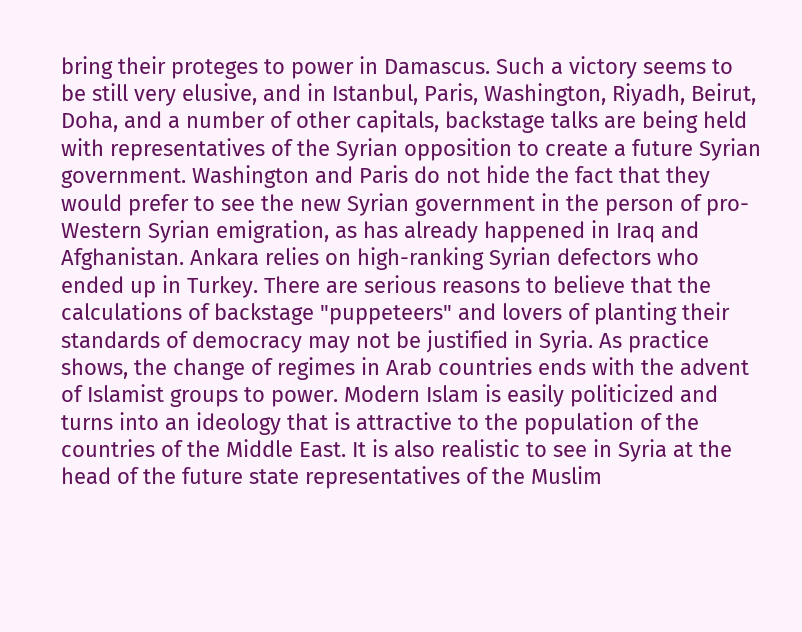bring their proteges to power in Damascus. Such a victory seems to be still very elusive, and in Istanbul, Paris, Washington, Riyadh, Beirut, Doha, and a number of other capitals, backstage talks are being held with representatives of the Syrian opposition to create a future Syrian government. Washington and Paris do not hide the fact that they would prefer to see the new Syrian government in the person of pro-Western Syrian emigration, as has already happened in Iraq and Afghanistan. Ankara relies on high-ranking Syrian defectors who ended up in Turkey. There are serious reasons to believe that the calculations of backstage "puppeteers" and lovers of planting their standards of democracy may not be justified in Syria. As practice shows, the change of regimes in Arab countries ends with the advent of Islamist groups to power. Modern Islam is easily politicized and turns into an ideology that is attractive to the population of the countries of the Middle East. It is also realistic to see in Syria at the head of the future state representatives of the Muslim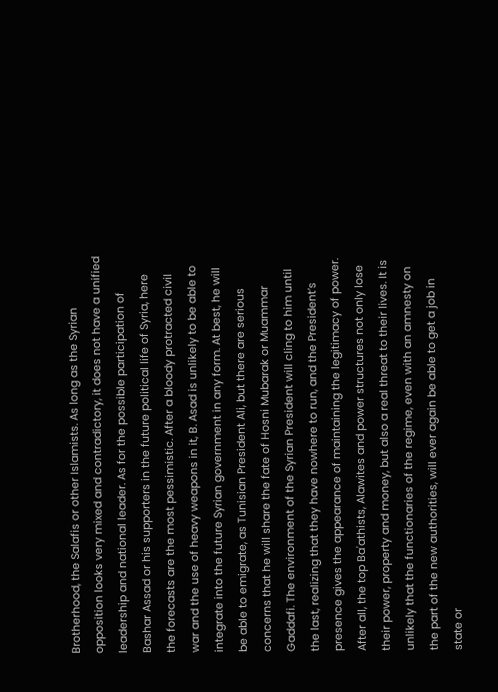Brotherhood, the Salafis or other Islamists. As long as the Syrian opposition looks very mixed and contradictory, it does not have a unified leadership and national leader. As for the possible participation of Bashar Assad or his supporters in the future political life of Syria, here the forecasts are the most pessimistic. After a bloody protracted civil war and the use of heavy weapons in it, B. Asad is unlikely to be able to integrate into the future Syrian government in any form. At best, he will be able to emigrate, as Tunisian President Ali, but there are serious concerns that he will share the fate of Hosni Mubarak or Muammar Gaddafi. The environment of the Syrian President will cling to him until the last, realizing that they have nowhere to run, and the President’s presence gives the appearance of maintaining the legitimacy of power. After all, the top Ba'athists, Alawites and power structures not only lose their power, property and money, but also a real threat to their lives. It is unlikely that the functionaries of the regime, even with an amnesty on the part of the new authorities, will ever again be able to get a job in state or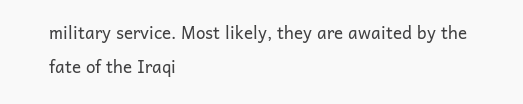military service. Most likely, they are awaited by the fate of the Iraqi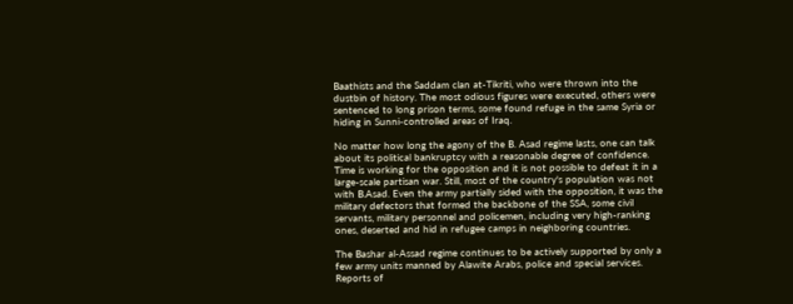Baathists and the Saddam clan at-Tikriti, who were thrown into the dustbin of history. The most odious figures were executed, others were sentenced to long prison terms, some found refuge in the same Syria or hiding in Sunni-controlled areas of Iraq.

No matter how long the agony of the B. Asad regime lasts, one can talk about its political bankruptcy with a reasonable degree of confidence. Time is working for the opposition and it is not possible to defeat it in a large-scale partisan war. Still, most of the country's population was not with B.Asad. Even the army partially sided with the opposition, it was the military defectors that formed the backbone of the SSA, some civil servants, military personnel and policemen, including very high-ranking ones, deserted and hid in refugee camps in neighboring countries.

The Bashar al-Assad regime continues to be actively supported by only a few army units manned by Alawite Arabs, police and special services. Reports of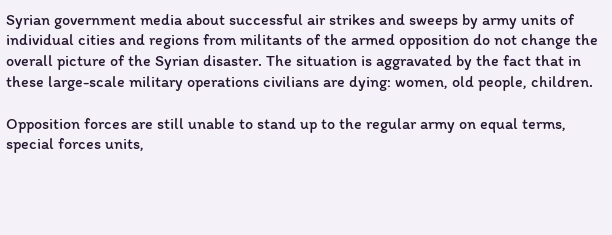Syrian government media about successful air strikes and sweeps by army units of individual cities and regions from militants of the armed opposition do not change the overall picture of the Syrian disaster. The situation is aggravated by the fact that in these large-scale military operations civilians are dying: women, old people, children.

Opposition forces are still unable to stand up to the regular army on equal terms, special forces units,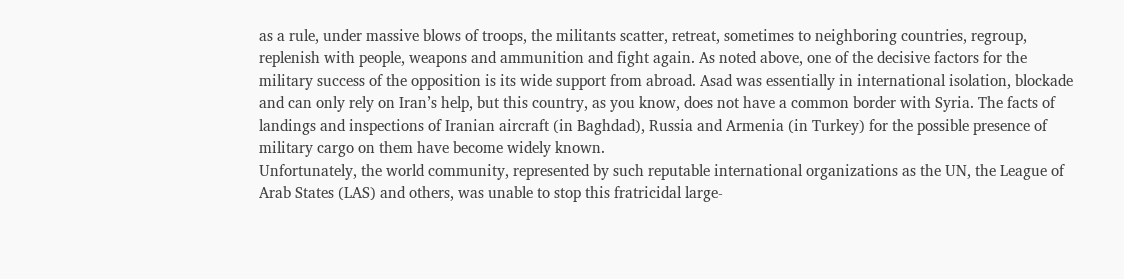as a rule, under massive blows of troops, the militants scatter, retreat, sometimes to neighboring countries, regroup, replenish with people, weapons and ammunition and fight again. As noted above, one of the decisive factors for the military success of the opposition is its wide support from abroad. Asad was essentially in international isolation, blockade and can only rely on Iran’s help, but this country, as you know, does not have a common border with Syria. The facts of landings and inspections of Iranian aircraft (in Baghdad), Russia and Armenia (in Turkey) for the possible presence of military cargo on them have become widely known.
Unfortunately, the world community, represented by such reputable international organizations as the UN, the League of Arab States (LAS) and others, was unable to stop this fratricidal large-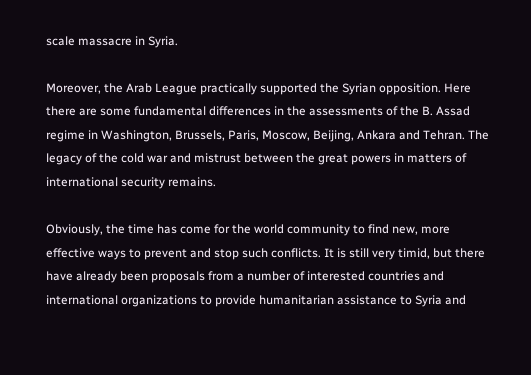scale massacre in Syria.

Moreover, the Arab League practically supported the Syrian opposition. Here there are some fundamental differences in the assessments of the B. Assad regime in Washington, Brussels, Paris, Moscow, Beijing, Ankara and Tehran. The legacy of the cold war and mistrust between the great powers in matters of international security remains.

Obviously, the time has come for the world community to find new, more effective ways to prevent and stop such conflicts. It is still very timid, but there have already been proposals from a number of interested countries and international organizations to provide humanitarian assistance to Syria and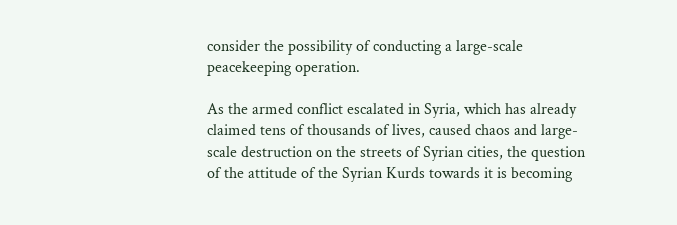consider the possibility of conducting a large-scale peacekeeping operation.

As the armed conflict escalated in Syria, which has already claimed tens of thousands of lives, caused chaos and large-scale destruction on the streets of Syrian cities, the question of the attitude of the Syrian Kurds towards it is becoming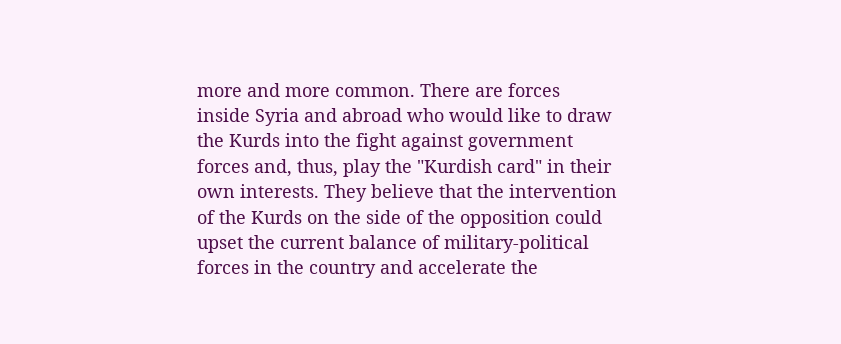more and more common. There are forces inside Syria and abroad who would like to draw the Kurds into the fight against government forces and, thus, play the "Kurdish card" in their own interests. They believe that the intervention of the Kurds on the side of the opposition could upset the current balance of military-political forces in the country and accelerate the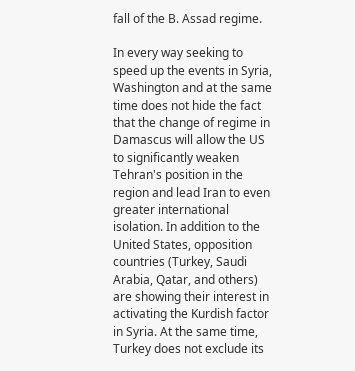fall of the B. Assad regime.

In every way seeking to speed up the events in Syria, Washington and at the same time does not hide the fact that the change of regime in Damascus will allow the US to significantly weaken Tehran's position in the region and lead Iran to even greater international isolation. In addition to the United States, opposition countries (Turkey, Saudi Arabia, Qatar, and others) are showing their interest in activating the Kurdish factor in Syria. At the same time, Turkey does not exclude its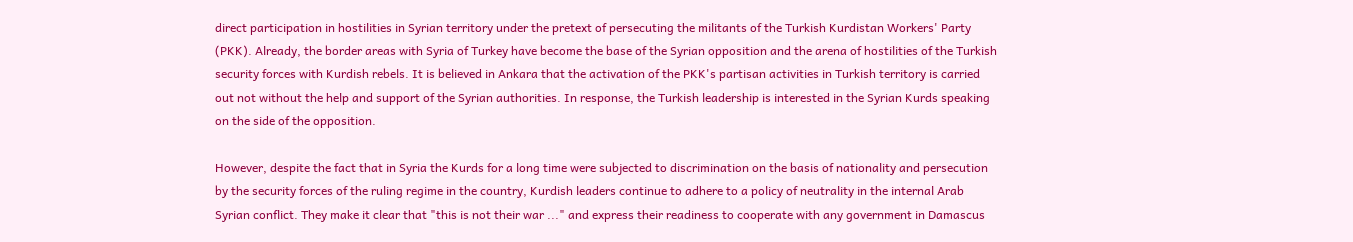direct participation in hostilities in Syrian territory under the pretext of persecuting the militants of the Turkish Kurdistan Workers' Party (PKK). Already, the border areas with Syria of Turkey have become the base of the Syrian opposition and the arena of hostilities of the Turkish security forces with Kurdish rebels. It is believed in Ankara that the activation of the PKK's partisan activities in Turkish territory is carried out not without the help and support of the Syrian authorities. In response, the Turkish leadership is interested in the Syrian Kurds speaking on the side of the opposition.

However, despite the fact that in Syria the Kurds for a long time were subjected to discrimination on the basis of nationality and persecution by the security forces of the ruling regime in the country, Kurdish leaders continue to adhere to a policy of neutrality in the internal Arab Syrian conflict. They make it clear that "this is not their war ..." and express their readiness to cooperate with any government in Damascus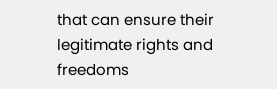that can ensure their legitimate rights and freedoms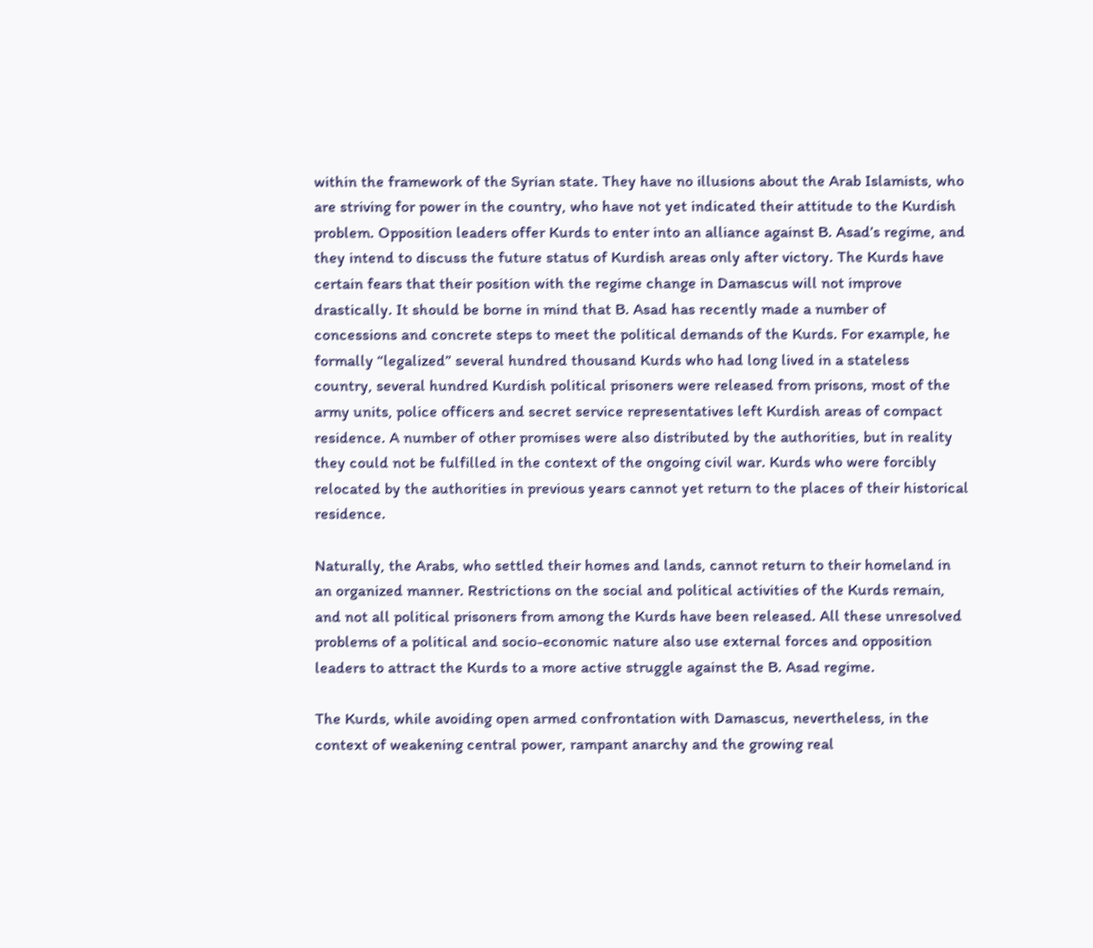within the framework of the Syrian state. They have no illusions about the Arab Islamists, who are striving for power in the country, who have not yet indicated their attitude to the Kurdish problem. Opposition leaders offer Kurds to enter into an alliance against B. Asad’s regime, and they intend to discuss the future status of Kurdish areas only after victory. The Kurds have certain fears that their position with the regime change in Damascus will not improve drastically. It should be borne in mind that B. Asad has recently made a number of concessions and concrete steps to meet the political demands of the Kurds. For example, he formally “legalized” several hundred thousand Kurds who had long lived in a stateless country, several hundred Kurdish political prisoners were released from prisons, most of the army units, police officers and secret service representatives left Kurdish areas of compact residence. A number of other promises were also distributed by the authorities, but in reality they could not be fulfilled in the context of the ongoing civil war. Kurds who were forcibly relocated by the authorities in previous years cannot yet return to the places of their historical residence.

Naturally, the Arabs, who settled their homes and lands, cannot return to their homeland in an organized manner. Restrictions on the social and political activities of the Kurds remain, and not all political prisoners from among the Kurds have been released. All these unresolved problems of a political and socio-economic nature also use external forces and opposition leaders to attract the Kurds to a more active struggle against the B. Asad regime.

The Kurds, while avoiding open armed confrontation with Damascus, nevertheless, in the context of weakening central power, rampant anarchy and the growing real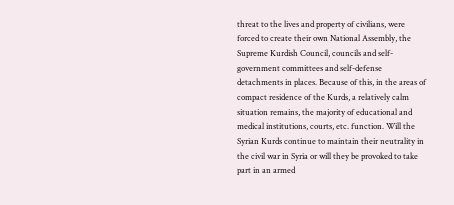threat to the lives and property of civilians, were forced to create their own National Assembly, the Supreme Kurdish Council, councils and self-government committees and self-defense detachments in places. Because of this, in the areas of compact residence of the Kurds, a relatively calm situation remains, the majority of educational and medical institutions, courts, etc. function. Will the Syrian Kurds continue to maintain their neutrality in the civil war in Syria or will they be provoked to take part in an armed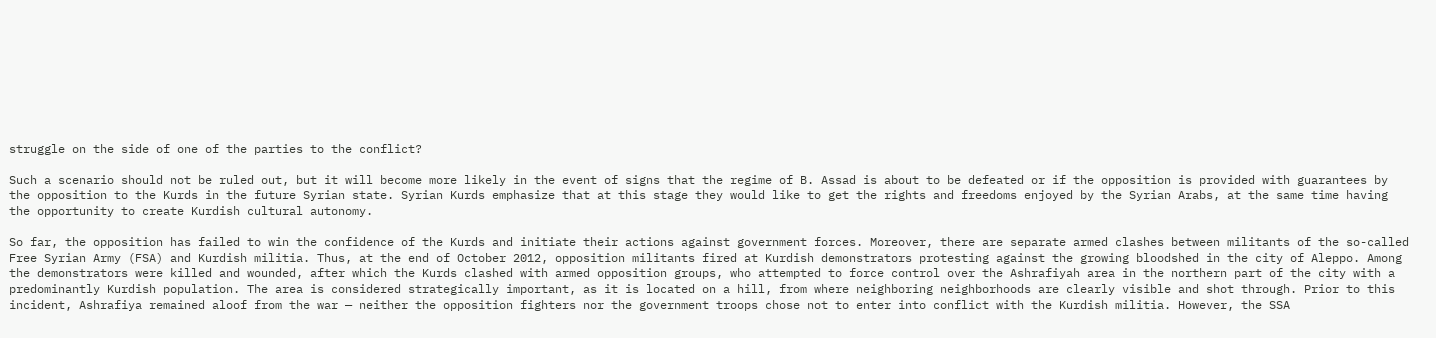struggle on the side of one of the parties to the conflict?

Such a scenario should not be ruled out, but it will become more likely in the event of signs that the regime of B. Assad is about to be defeated or if the opposition is provided with guarantees by the opposition to the Kurds in the future Syrian state. Syrian Kurds emphasize that at this stage they would like to get the rights and freedoms enjoyed by the Syrian Arabs, at the same time having the opportunity to create Kurdish cultural autonomy.

So far, the opposition has failed to win the confidence of the Kurds and initiate their actions against government forces. Moreover, there are separate armed clashes between militants of the so-called Free Syrian Army (FSA) and Kurdish militia. Thus, at the end of October 2012, opposition militants fired at Kurdish demonstrators protesting against the growing bloodshed in the city of Aleppo. Among the demonstrators were killed and wounded, after which the Kurds clashed with armed opposition groups, who attempted to force control over the Ashrafiyah area in the northern part of the city with a predominantly Kurdish population. The area is considered strategically important, as it is located on a hill, from where neighboring neighborhoods are clearly visible and shot through. Prior to this incident, Ashrafiya remained aloof from the war — neither the opposition fighters nor the government troops chose not to enter into conflict with the Kurdish militia. However, the SSA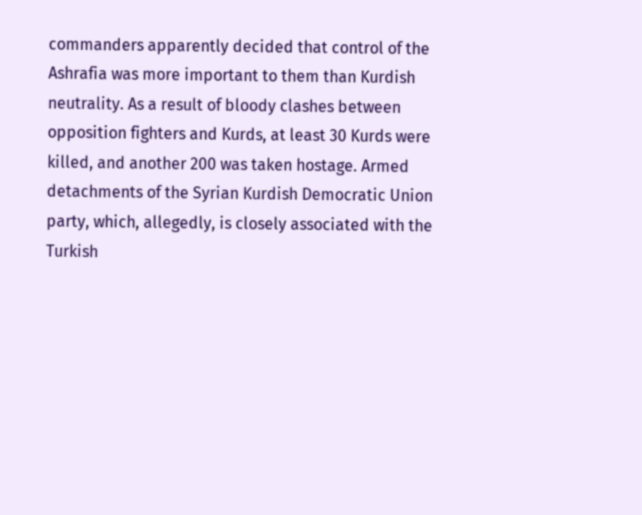commanders apparently decided that control of the Ashrafia was more important to them than Kurdish neutrality. As a result of bloody clashes between opposition fighters and Kurds, at least 30 Kurds were killed, and another 200 was taken hostage. Armed detachments of the Syrian Kurdish Democratic Union party, which, allegedly, is closely associated with the Turkish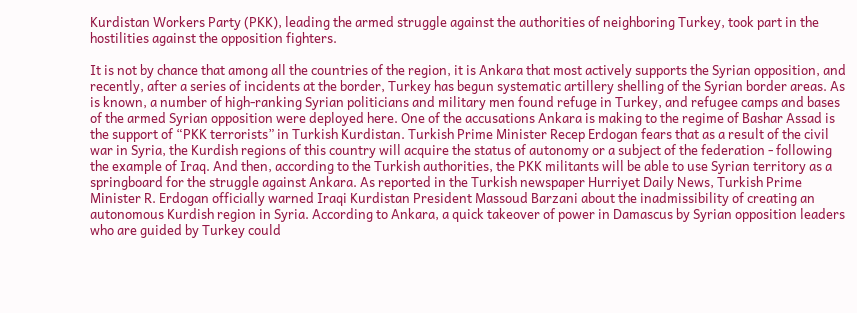Kurdistan Workers Party (PKK), leading the armed struggle against the authorities of neighboring Turkey, took part in the hostilities against the opposition fighters.

It is not by chance that among all the countries of the region, it is Ankara that most actively supports the Syrian opposition, and recently, after a series of incidents at the border, Turkey has begun systematic artillery shelling of the Syrian border areas. As is known, a number of high-ranking Syrian politicians and military men found refuge in Turkey, and refugee camps and bases of the armed Syrian opposition were deployed here. One of the accusations Ankara is making to the regime of Bashar Assad is the support of “PKK terrorists” in Turkish Kurdistan. Turkish Prime Minister Recep Erdogan fears that as a result of the civil war in Syria, the Kurdish regions of this country will acquire the status of autonomy or a subject of the federation - following the example of Iraq. And then, according to the Turkish authorities, the PKK militants will be able to use Syrian territory as a springboard for the struggle against Ankara. As reported in the Turkish newspaper Hurriyet Daily News, Turkish Prime Minister R. Erdogan officially warned Iraqi Kurdistan President Massoud Barzani about the inadmissibility of creating an autonomous Kurdish region in Syria. According to Ankara, a quick takeover of power in Damascus by Syrian opposition leaders who are guided by Turkey could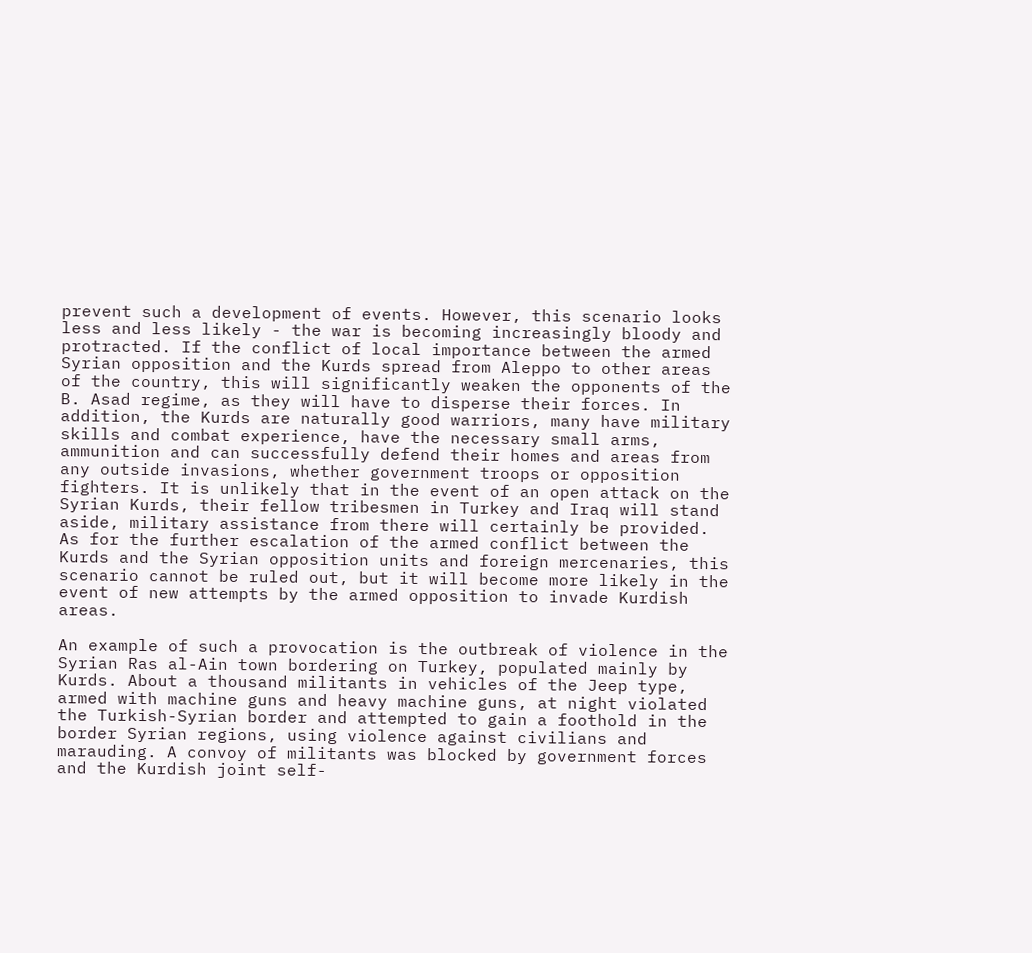prevent such a development of events. However, this scenario looks less and less likely - the war is becoming increasingly bloody and protracted. If the conflict of local importance between the armed Syrian opposition and the Kurds spread from Aleppo to other areas of the country, this will significantly weaken the opponents of the B. Asad regime, as they will have to disperse their forces. In addition, the Kurds are naturally good warriors, many have military skills and combat experience, have the necessary small arms, ammunition and can successfully defend their homes and areas from any outside invasions, whether government troops or opposition fighters. It is unlikely that in the event of an open attack on the Syrian Kurds, their fellow tribesmen in Turkey and Iraq will stand aside, military assistance from there will certainly be provided. As for the further escalation of the armed conflict between the Kurds and the Syrian opposition units and foreign mercenaries, this scenario cannot be ruled out, but it will become more likely in the event of new attempts by the armed opposition to invade Kurdish areas.

An example of such a provocation is the outbreak of violence in the Syrian Ras al-Ain town bordering on Turkey, populated mainly by Kurds. About a thousand militants in vehicles of the Jeep type, armed with machine guns and heavy machine guns, at night violated the Turkish-Syrian border and attempted to gain a foothold in the border Syrian regions, using violence against civilians and marauding. A convoy of militants was blocked by government forces and the Kurdish joint self-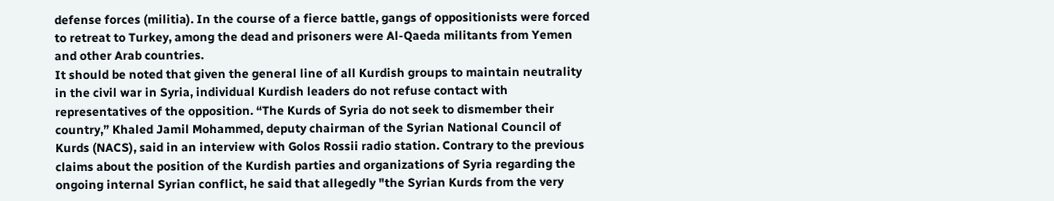defense forces (militia). In the course of a fierce battle, gangs of oppositionists were forced to retreat to Turkey, among the dead and prisoners were Al-Qaeda militants from Yemen and other Arab countries.
It should be noted that given the general line of all Kurdish groups to maintain neutrality in the civil war in Syria, individual Kurdish leaders do not refuse contact with representatives of the opposition. “The Kurds of Syria do not seek to dismember their country,” Khaled Jamil Mohammed, deputy chairman of the Syrian National Council of Kurds (NACS), said in an interview with Golos Rossii radio station. Contrary to the previous claims about the position of the Kurdish parties and organizations of Syria regarding the ongoing internal Syrian conflict, he said that allegedly "the Syrian Kurds from the very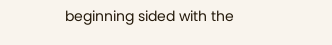beginning sided with the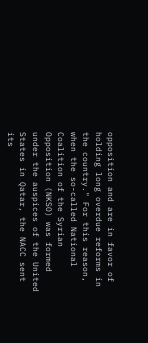opposition and are in favor of holding long overdue reforms in the country." For this reason, when the so-called National Coalition of the Syrian Opposition (NKSO) was formed under the auspices of the United States in Qatar, the NACC sent its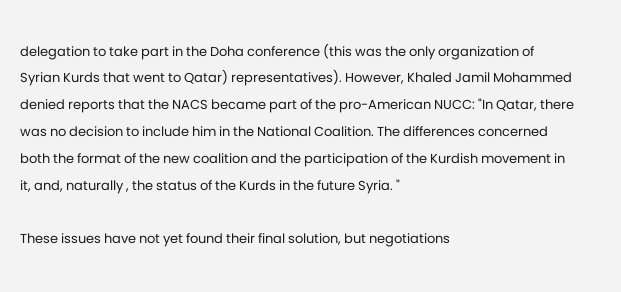delegation to take part in the Doha conference (this was the only organization of Syrian Kurds that went to Qatar) representatives). However, Khaled Jamil Mohammed denied reports that the NACS became part of the pro-American NUCC: "In Qatar, there was no decision to include him in the National Coalition. The differences concerned both the format of the new coalition and the participation of the Kurdish movement in it, and, naturally , the status of the Kurds in the future Syria. "

These issues have not yet found their final solution, but negotiations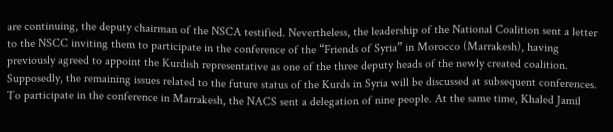are continuing, the deputy chairman of the NSCA testified. Nevertheless, the leadership of the National Coalition sent a letter to the NSCC inviting them to participate in the conference of the “Friends of Syria” in Morocco (Marrakesh), having previously agreed to appoint the Kurdish representative as one of the three deputy heads of the newly created coalition. Supposedly, the remaining issues related to the future status of the Kurds in Syria will be discussed at subsequent conferences. To participate in the conference in Marrakesh, the NACS sent a delegation of nine people. At the same time, Khaled Jamil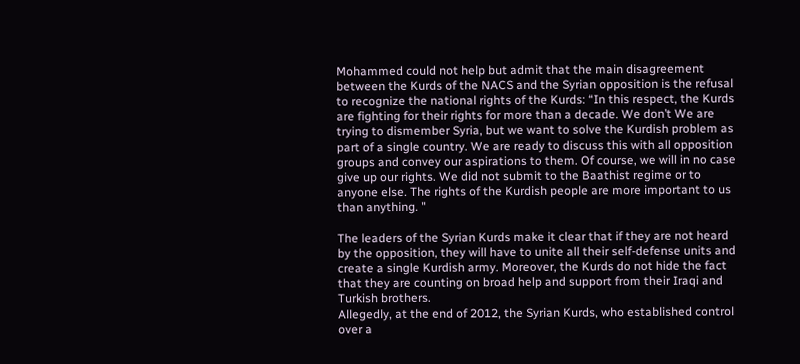Mohammed could not help but admit that the main disagreement between the Kurds of the NACS and the Syrian opposition is the refusal to recognize the national rights of the Kurds: “In this respect, the Kurds are fighting for their rights for more than a decade. We don’t We are trying to dismember Syria, but we want to solve the Kurdish problem as part of a single country. We are ready to discuss this with all opposition groups and convey our aspirations to them. Of course, we will in no case give up our rights. We did not submit to the Baathist regime or to anyone else. The rights of the Kurdish people are more important to us than anything. "

The leaders of the Syrian Kurds make it clear that if they are not heard by the opposition, they will have to unite all their self-defense units and create a single Kurdish army. Moreover, the Kurds do not hide the fact that they are counting on broad help and support from their Iraqi and Turkish brothers.
Allegedly, at the end of 2012, the Syrian Kurds, who established control over a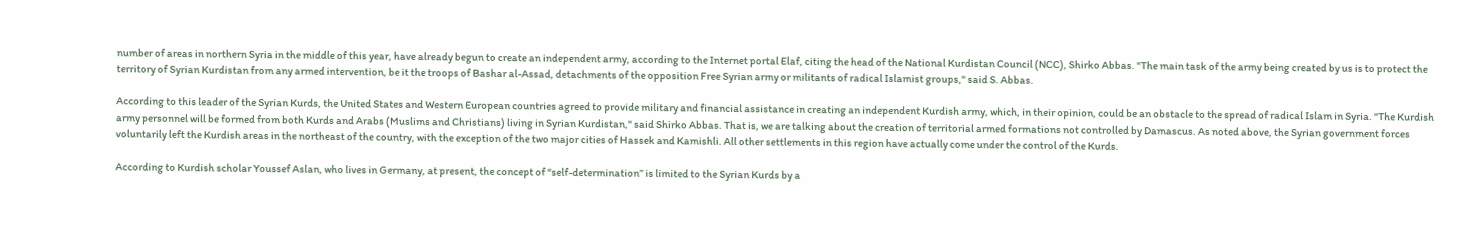number of areas in northern Syria in the middle of this year, have already begun to create an independent army, according to the Internet portal Elaf, citing the head of the National Kurdistan Council (NCC), Shirko Abbas. "The main task of the army being created by us is to protect the territory of Syrian Kurdistan from any armed intervention, be it the troops of Bashar al-Assad, detachments of the opposition Free Syrian army or militants of radical Islamist groups," said S. Abbas.

According to this leader of the Syrian Kurds, the United States and Western European countries agreed to provide military and financial assistance in creating an independent Kurdish army, which, in their opinion, could be an obstacle to the spread of radical Islam in Syria. "The Kurdish army personnel will be formed from both Kurds and Arabs (Muslims and Christians) living in Syrian Kurdistan," said Shirko Abbas. That is, we are talking about the creation of territorial armed formations not controlled by Damascus. As noted above, the Syrian government forces voluntarily left the Kurdish areas in the northeast of the country, with the exception of the two major cities of Hassek and Kamishli. All other settlements in this region have actually come under the control of the Kurds.

According to Kurdish scholar Youssef Aslan, who lives in Germany, at present, the concept of “self-determination” is limited to the Syrian Kurds by a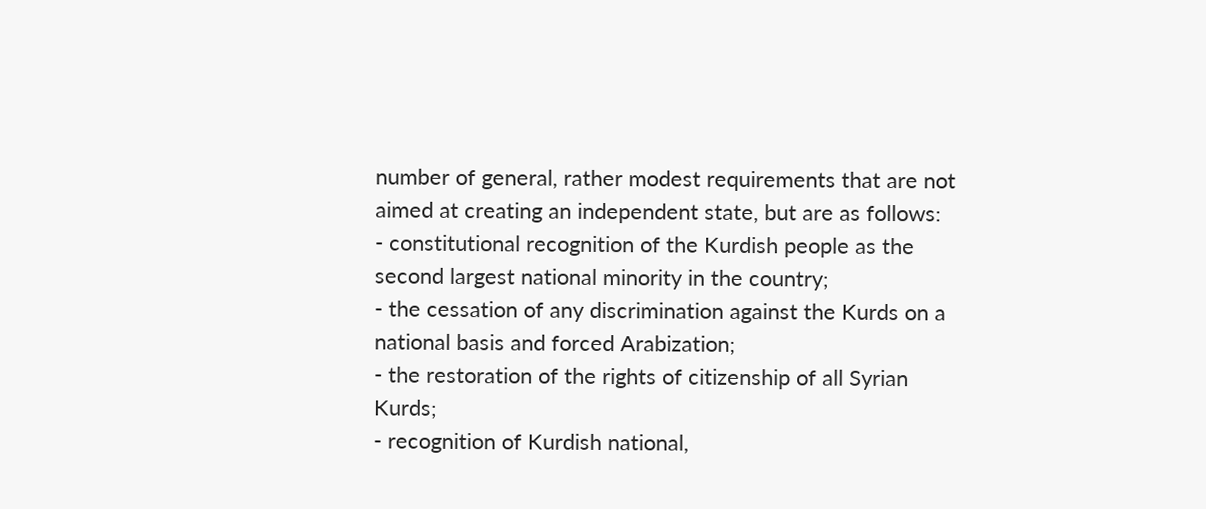number of general, rather modest requirements that are not aimed at creating an independent state, but are as follows:
- constitutional recognition of the Kurdish people as the second largest national minority in the country;
- the cessation of any discrimination against the Kurds on a national basis and forced Arabization;
- the restoration of the rights of citizenship of all Syrian Kurds;
- recognition of Kurdish national,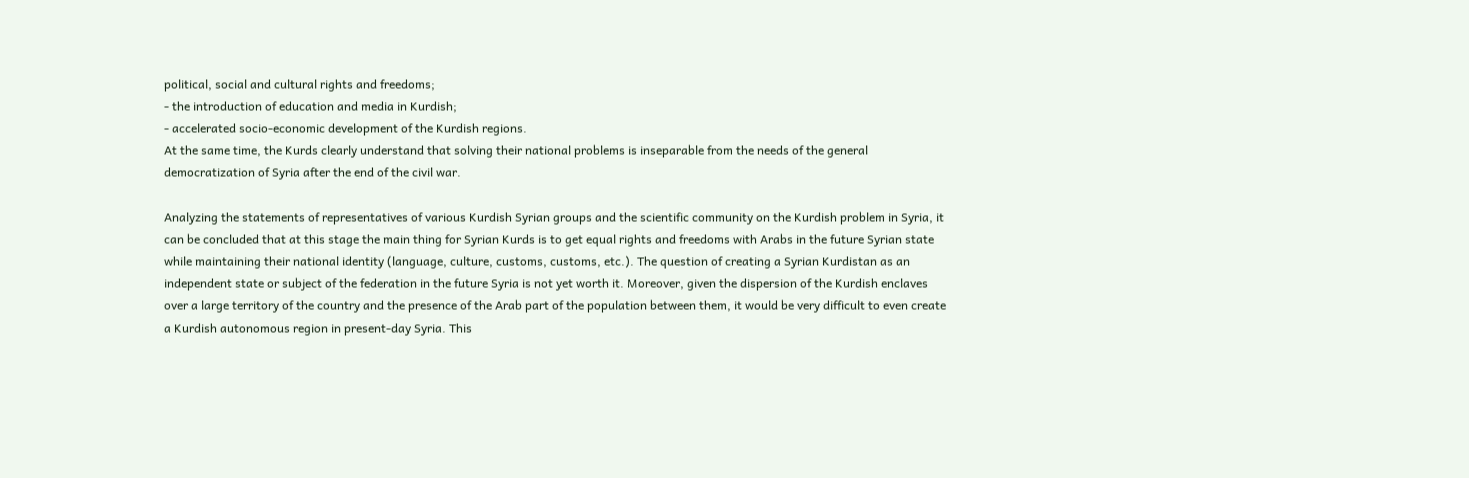political, social and cultural rights and freedoms;
- the introduction of education and media in Kurdish;
- accelerated socio-economic development of the Kurdish regions.
At the same time, the Kurds clearly understand that solving their national problems is inseparable from the needs of the general democratization of Syria after the end of the civil war.

Analyzing the statements of representatives of various Kurdish Syrian groups and the scientific community on the Kurdish problem in Syria, it can be concluded that at this stage the main thing for Syrian Kurds is to get equal rights and freedoms with Arabs in the future Syrian state while maintaining their national identity (language, culture, customs, customs, etc.). The question of creating a Syrian Kurdistan as an independent state or subject of the federation in the future Syria is not yet worth it. Moreover, given the dispersion of the Kurdish enclaves over a large territory of the country and the presence of the Arab part of the population between them, it would be very difficult to even create a Kurdish autonomous region in present-day Syria. This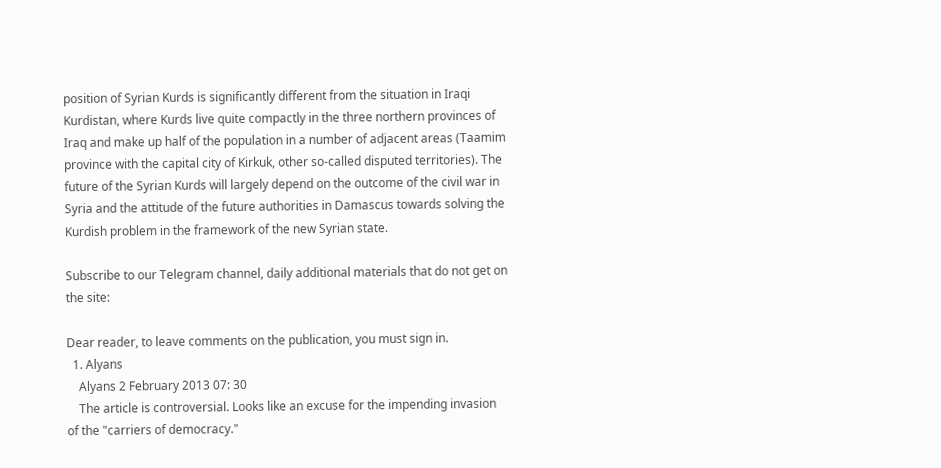position of Syrian Kurds is significantly different from the situation in Iraqi Kurdistan, where Kurds live quite compactly in the three northern provinces of Iraq and make up half of the population in a number of adjacent areas (Taamim province with the capital city of Kirkuk, other so-called disputed territories). The future of the Syrian Kurds will largely depend on the outcome of the civil war in Syria and the attitude of the future authorities in Damascus towards solving the Kurdish problem in the framework of the new Syrian state.

Subscribe to our Telegram channel, daily additional materials that do not get on the site:

Dear reader, to leave comments on the publication, you must sign in.
  1. Alyans
    Alyans 2 February 2013 07: 30
    The article is controversial. Looks like an excuse for the impending invasion of the "carriers of democracy."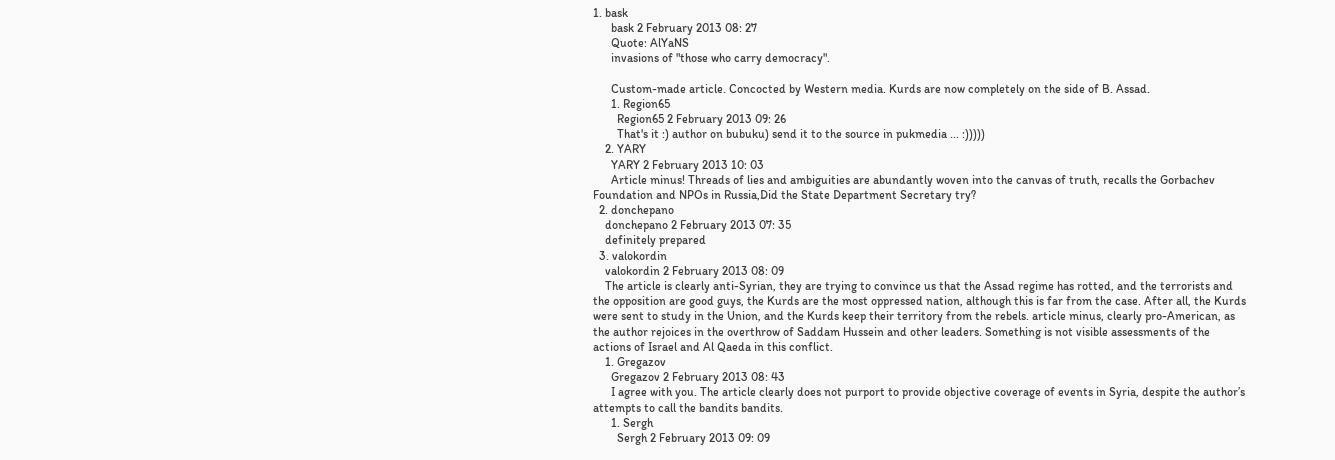1. bask
      bask 2 February 2013 08: 27
      Quote: AlYaNS
      invasions of "those who carry democracy".

      Custom-made article. Concocted by Western media. Kurds are now completely on the side of B. Assad.
      1. Region65
        Region65 2 February 2013 09: 26
        That's it :) author on bubuku) send it to the source in pukmedia ... :)))))
    2. YARY
      YARY 2 February 2013 10: 03
      Article minus! Threads of lies and ambiguities are abundantly woven into the canvas of truth, recalls the Gorbachev Foundation and NPOs in Russia,Did the State Department Secretary try?
  2. donchepano
    donchepano 2 February 2013 07: 35
    definitely prepared
  3. valokordin
    valokordin 2 February 2013 08: 09
    The article is clearly anti-Syrian, they are trying to convince us that the Assad regime has rotted, and the terrorists and the opposition are good guys, the Kurds are the most oppressed nation, although this is far from the case. After all, the Kurds were sent to study in the Union, and the Kurds keep their territory from the rebels. article minus, clearly pro-American, as the author rejoices in the overthrow of Saddam Hussein and other leaders. Something is not visible assessments of the actions of Israel and Al Qaeda in this conflict.
    1. Gregazov
      Gregazov 2 February 2013 08: 43
      I agree with you. The article clearly does not purport to provide objective coverage of events in Syria, despite the author’s attempts to call the bandits bandits.
      1. Sergh
        Sergh 2 February 2013 09: 09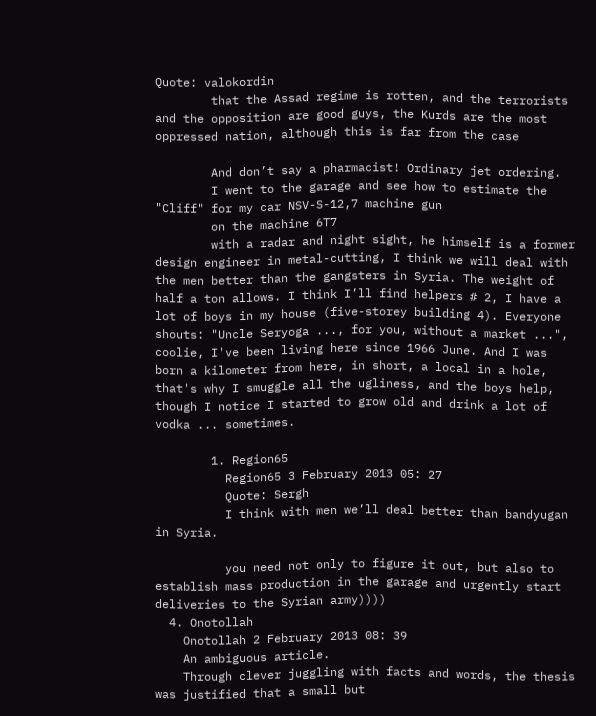Quote: valokordin
        that the Assad regime is rotten, and the terrorists and the opposition are good guys, the Kurds are the most oppressed nation, although this is far from the case

        And don’t say a pharmacist! Ordinary jet ordering.
        I went to the garage and see how to estimate the "Cliff" for my car NSV-S-12,7 machine gun
        on the machine 6T7
        with a radar and night sight, he himself is a former design engineer in metal-cutting, I think we will deal with the men better than the gangsters in Syria. The weight of half a ton allows. I think I’ll find helpers # 2, I have a lot of boys in my house (five-storey building 4). Everyone shouts: "Uncle Seryoga ..., for you, without a market ...", coolie, I've been living here since 1966 June. And I was born a kilometer from here, in short, a local in a hole, that's why I smuggle all the ugliness, and the boys help, though I notice I started to grow old and drink a lot of vodka ... sometimes.

        1. Region65
          Region65 3 February 2013 05: 27
          Quote: Sergh
          I think with men we’ll deal better than bandyugan in Syria.

          you need not only to figure it out, but also to establish mass production in the garage and urgently start deliveries to the Syrian army))))
  4. Onotollah
    Onotollah 2 February 2013 08: 39
    An ambiguous article.
    Through clever juggling with facts and words, the thesis was justified that a small but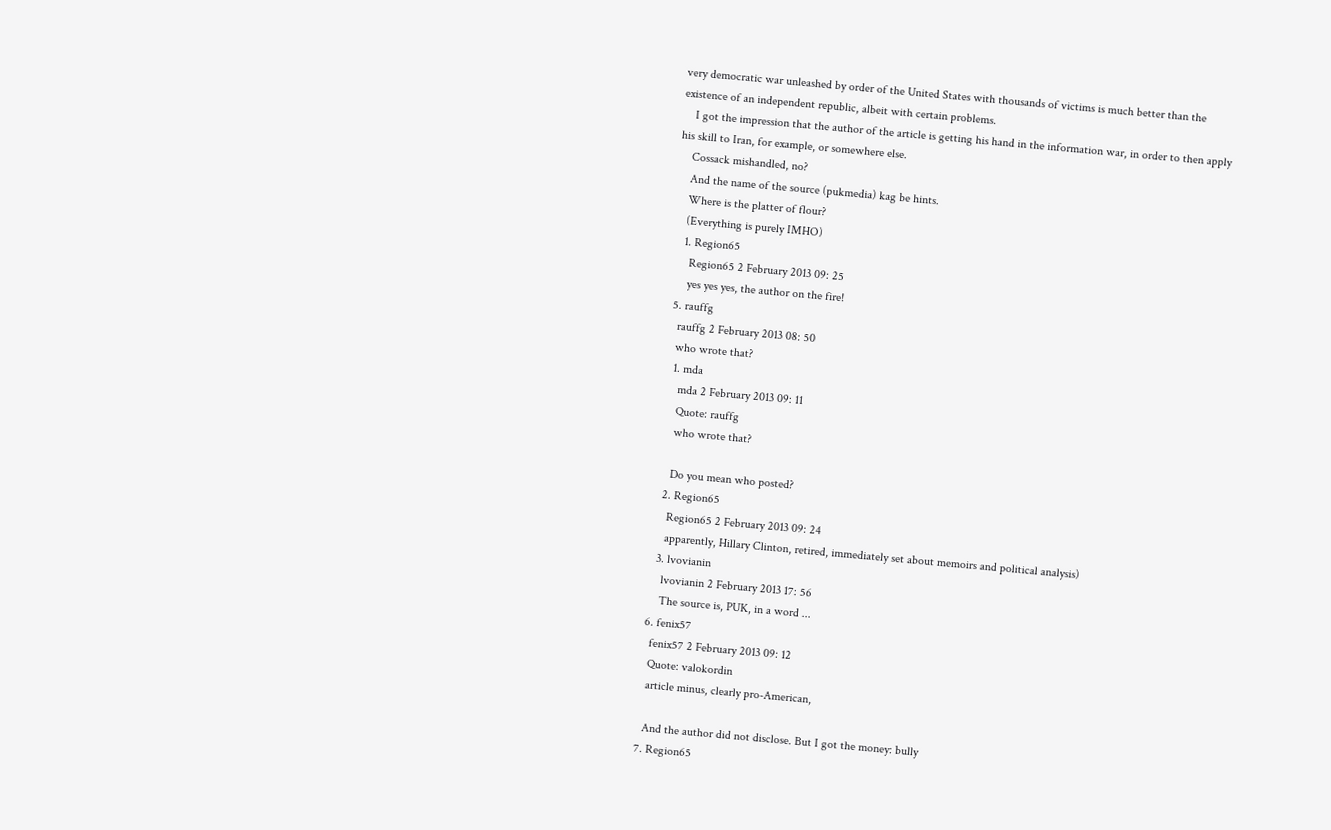very democratic war unleashed by order of the United States with thousands of victims is much better than the existence of an independent republic, albeit with certain problems.
    I got the impression that the author of the article is getting his hand in the information war, in order to then apply his skill to Iran, for example, or somewhere else.
    Cossack mishandled, no?
    And the name of the source (pukmedia) kag be hints.
    Where is the platter of flour?
    (Everything is purely IMHO)
    1. Region65
      Region65 2 February 2013 09: 25
      yes yes yes, the author on the fire!
  5. rauffg
    rauffg 2 February 2013 08: 50
    who wrote that?
    1. mda
      mda 2 February 2013 09: 11
      Quote: rauffg
      who wrote that?

      Do you mean who posted?
    2. Region65
      Region65 2 February 2013 09: 24
      apparently, Hillary Clinton, retired, immediately set about memoirs and political analysis)
    3. lvovianin
      lvovianin 2 February 2013 17: 56
      The source is, PUK, in a word ...
  6. fenix57
    fenix57 2 February 2013 09: 12
    Quote: valokordin
    article minus, clearly pro-American,

    And the author did not disclose. But I got the money: bully
  7. Region65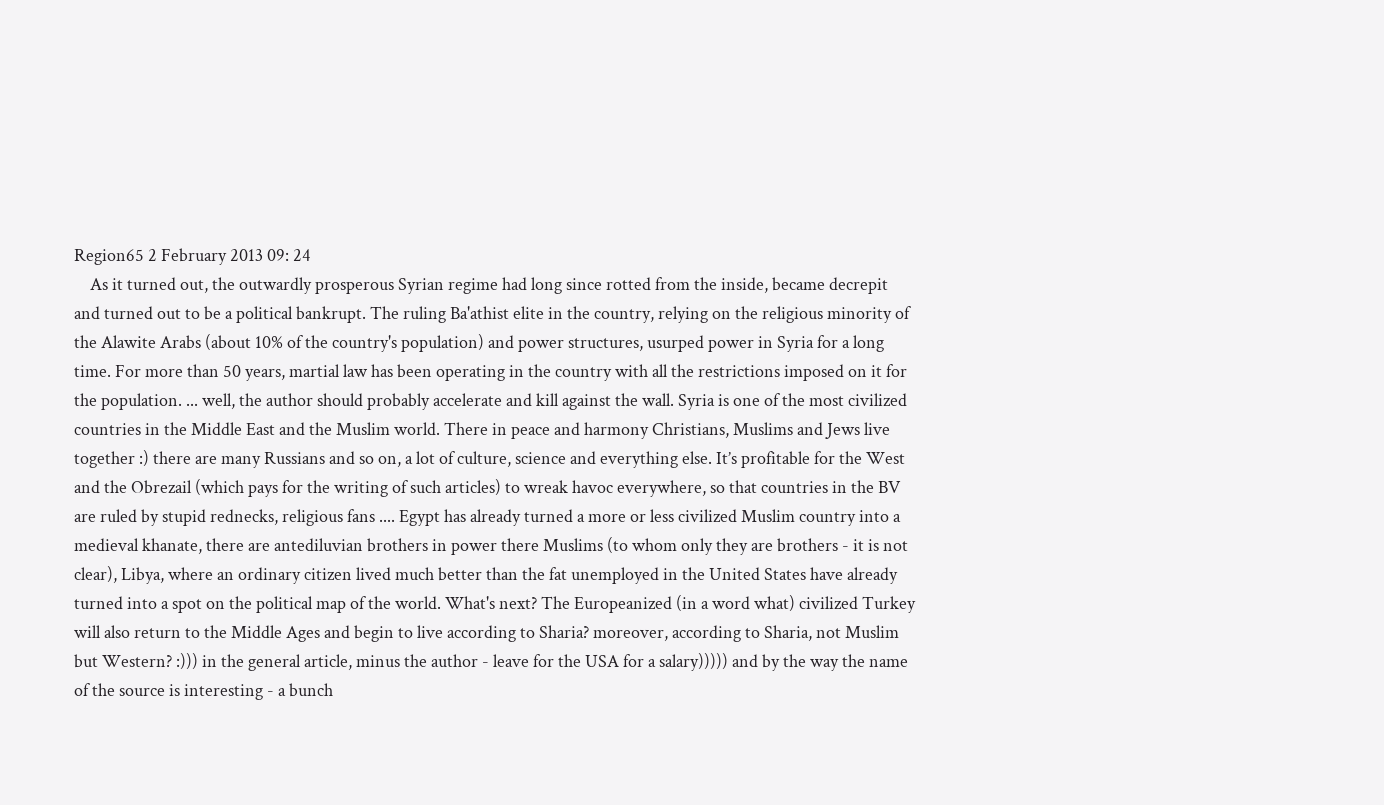Region65 2 February 2013 09: 24
    As it turned out, the outwardly prosperous Syrian regime had long since rotted from the inside, became decrepit and turned out to be a political bankrupt. The ruling Ba'athist elite in the country, relying on the religious minority of the Alawite Arabs (about 10% of the country's population) and power structures, usurped power in Syria for a long time. For more than 50 years, martial law has been operating in the country with all the restrictions imposed on it for the population. ... well, the author should probably accelerate and kill against the wall. Syria is one of the most civilized countries in the Middle East and the Muslim world. There in peace and harmony Christians, Muslims and Jews live together :) there are many Russians and so on, a lot of culture, science and everything else. It’s profitable for the West and the Obrezail (which pays for the writing of such articles) to wreak havoc everywhere, so that countries in the BV are ruled by stupid rednecks, religious fans .... Egypt has already turned a more or less civilized Muslim country into a medieval khanate, there are antediluvian brothers in power there Muslims (to whom only they are brothers - it is not clear), Libya, where an ordinary citizen lived much better than the fat unemployed in the United States have already turned into a spot on the political map of the world. What's next? The Europeanized (in a word what) civilized Turkey will also return to the Middle Ages and begin to live according to Sharia? moreover, according to Sharia, not Muslim but Western? :))) in the general article, minus the author - leave for the USA for a salary))))) and by the way the name of the source is interesting - a bunch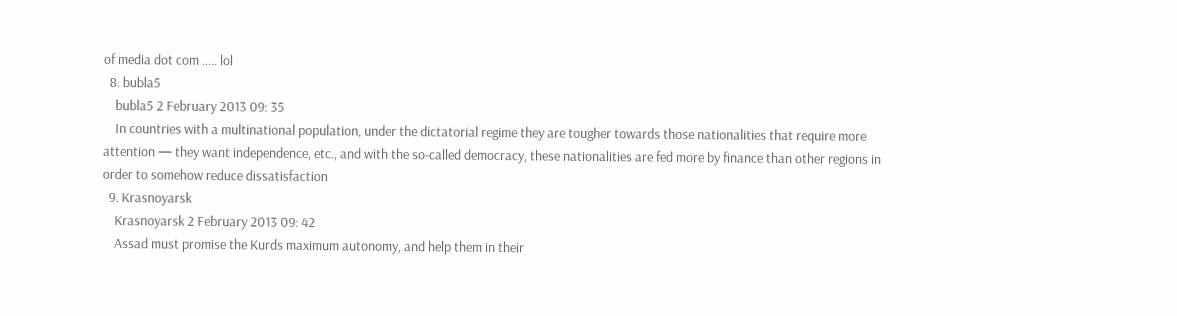of media dot com ..... lol
  8. bubla5
    bubla5 2 February 2013 09: 35
    In countries with a multinational population, under the dictatorial regime they are tougher towards those nationalities that require more attention — they want independence, etc., and with the so-called democracy, these nationalities are fed more by finance than other regions in order to somehow reduce dissatisfaction
  9. Krasnoyarsk
    Krasnoyarsk 2 February 2013 09: 42
    Assad must promise the Kurds maximum autonomy, and help them in their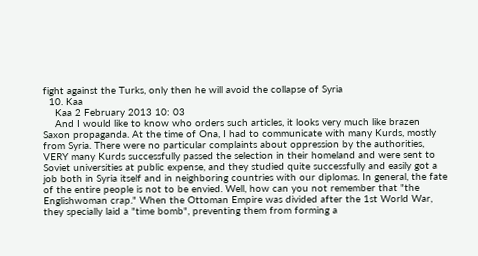fight against the Turks, only then he will avoid the collapse of Syria
  10. Kaa
    Kaa 2 February 2013 10: 03
    And I would like to know who orders such articles, it looks very much like brazen Saxon propaganda. At the time of Ona, I had to communicate with many Kurds, mostly from Syria. There were no particular complaints about oppression by the authorities, VERY many Kurds successfully passed the selection in their homeland and were sent to Soviet universities at public expense, and they studied quite successfully and easily got a job both in Syria itself and in neighboring countries with our diplomas. In general, the fate of the entire people is not to be envied. Well, how can you not remember that "the Englishwoman crap." When the Ottoman Empire was divided after the 1st World War, they specially laid a "time bomb", preventing them from forming a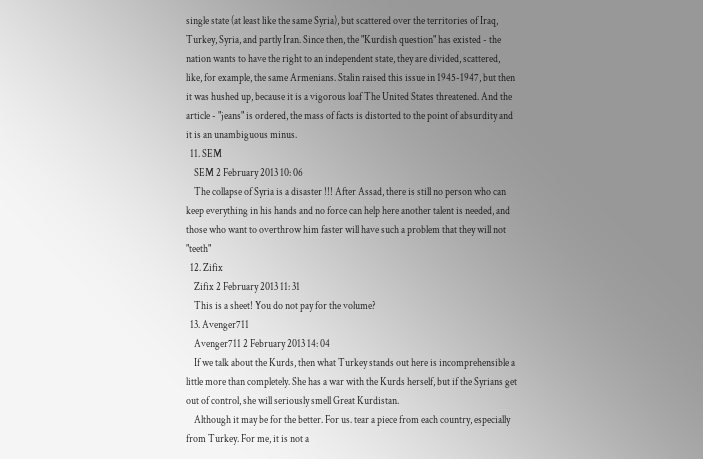single state (at least like the same Syria), but scattered over the territories of Iraq, Turkey, Syria, and partly Iran. Since then, the "Kurdish question" has existed - the nation wants to have the right to an independent state, they are divided, scattered, like, for example, the same Armenians. Stalin raised this issue in 1945-1947, but then it was hushed up, because it is a vigorous loaf The United States threatened. And the article - "jeans" is ordered, the mass of facts is distorted to the point of absurdity and it is an unambiguous minus.
  11. SEM
    SEM 2 February 2013 10: 06
    The collapse of Syria is a disaster !!! After Assad, there is still no person who can keep everything in his hands and no force can help here another talent is needed, and those who want to overthrow him faster will have such a problem that they will not "teeth"
  12. Zifix
    Zifix 2 February 2013 11: 31
    This is a sheet! You do not pay for the volume?
  13. Avenger711
    Avenger711 2 February 2013 14: 04
    If we talk about the Kurds, then what Turkey stands out here is incomprehensible a little more than completely. She has a war with the Kurds herself, but if the Syrians get out of control, she will seriously smell Great Kurdistan.
    Although it may be for the better. For us. tear a piece from each country, especially from Turkey. For me, it is not a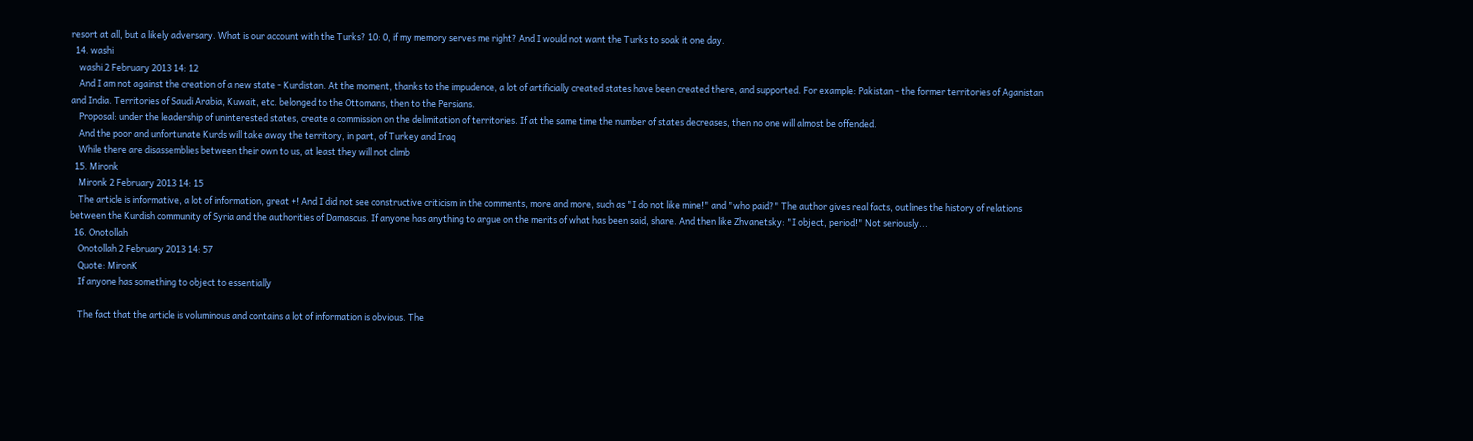resort at all, but a likely adversary. What is our account with the Turks? 10: 0, if my memory serves me right? And I would not want the Turks to soak it one day.
  14. washi
    washi 2 February 2013 14: 12
    And I am not against the creation of a new state - Kurdistan. At the moment, thanks to the impudence, a lot of artificially created states have been created there, and supported. For example: Pakistan - the former territories of Aganistan and India. Territories of Saudi Arabia, Kuwait, etc. belonged to the Ottomans, then to the Persians.
    Proposal: under the leadership of uninterested states, create a commission on the delimitation of territories. If at the same time the number of states decreases, then no one will almost be offended.
    And the poor and unfortunate Kurds will take away the territory, in part, of Turkey and Iraq
    While there are disassemblies between their own to us, at least they will not climb
  15. Mironk
    Mironk 2 February 2013 14: 15
    The article is informative, a lot of information, great +! And I did not see constructive criticism in the comments, more and more, such as "I do not like mine!" and "who paid?" The author gives real facts, outlines the history of relations between the Kurdish community of Syria and the authorities of Damascus. If anyone has anything to argue on the merits of what has been said, share. And then like Zhvanetsky: "I object, period!" Not seriously...
  16. Onotollah
    Onotollah 2 February 2013 14: 57
    Quote: MironK
    If anyone has something to object to essentially

    The fact that the article is voluminous and contains a lot of information is obvious. The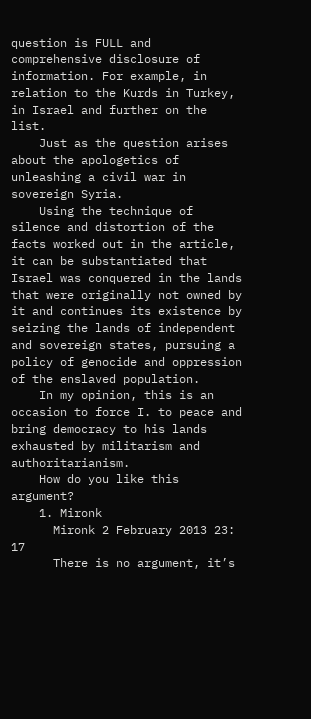question is FULL and comprehensive disclosure of information. For example, in relation to the Kurds in Turkey, in Israel and further on the list.
    Just as the question arises about the apologetics of unleashing a civil war in sovereign Syria.
    Using the technique of silence and distortion of the facts worked out in the article, it can be substantiated that Israel was conquered in the lands that were originally not owned by it and continues its existence by seizing the lands of independent and sovereign states, pursuing a policy of genocide and oppression of the enslaved population.
    In my opinion, this is an occasion to force I. to peace and bring democracy to his lands exhausted by militarism and authoritarianism.
    How do you like this argument?
    1. Mironk
      Mironk 2 February 2013 23: 17
      There is no argument, it’s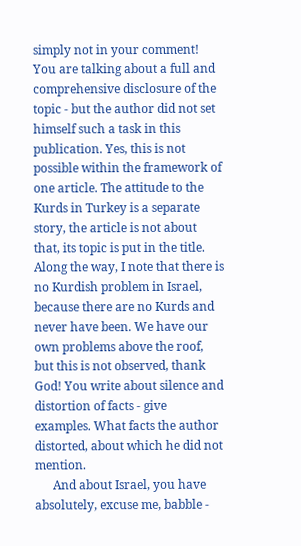simply not in your comment! You are talking about a full and comprehensive disclosure of the topic - but the author did not set himself such a task in this publication. Yes, this is not possible within the framework of one article. The attitude to the Kurds in Turkey is a separate story, the article is not about that, its topic is put in the title. Along the way, I note that there is no Kurdish problem in Israel, because there are no Kurds and never have been. We have our own problems above the roof, but this is not observed, thank God! You write about silence and distortion of facts - give examples. What facts the author distorted, about which he did not mention.
      And about Israel, you have absolutely, excuse me, babble -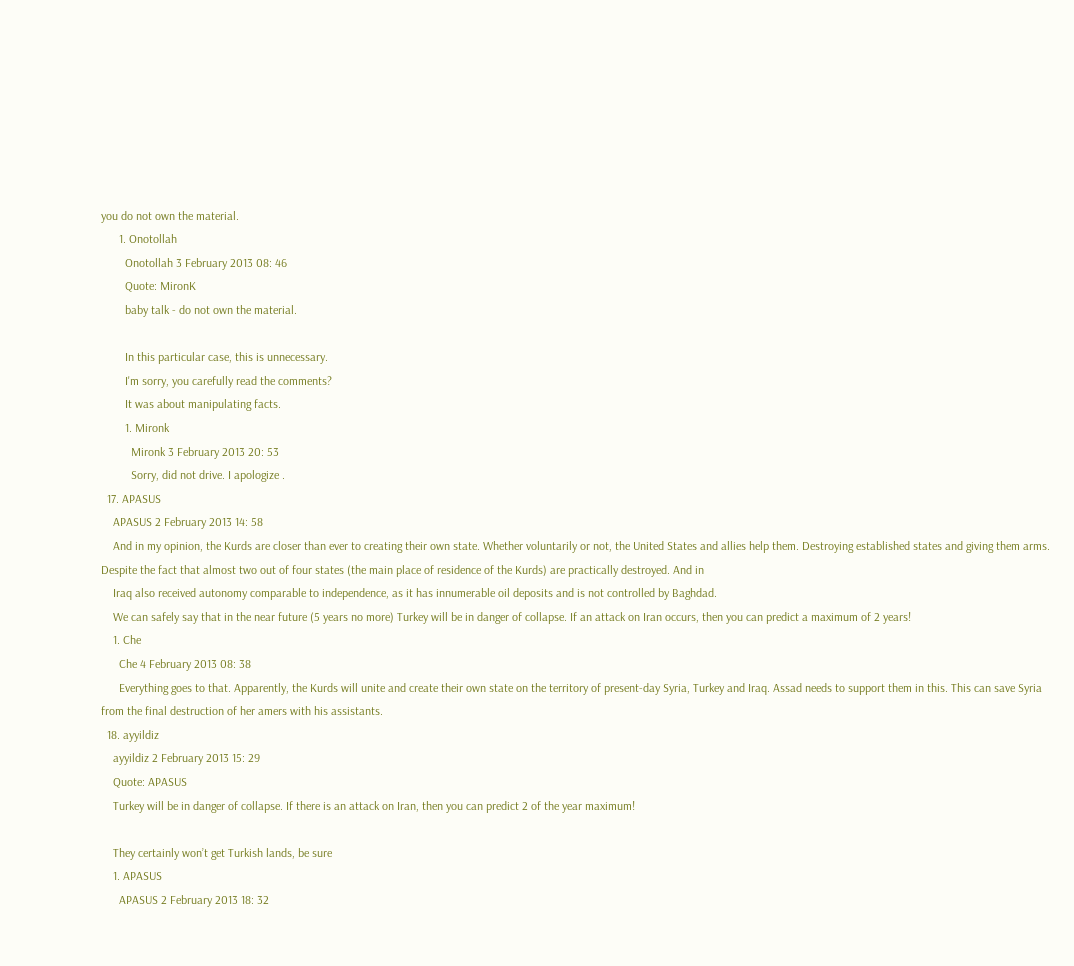you do not own the material.
      1. Onotollah
        Onotollah 3 February 2013 08: 46
        Quote: MironK
        baby talk - do not own the material.

        In this particular case, this is unnecessary.
        I'm sorry, you carefully read the comments?
        It was about manipulating facts.
        1. Mironk
          Mironk 3 February 2013 20: 53
          Sorry, did not drive. I apologize .
  17. APASUS
    APASUS 2 February 2013 14: 58
    And in my opinion, the Kurds are closer than ever to creating their own state. Whether voluntarily or not, the United States and allies help them. Destroying established states and giving them arms. Despite the fact that almost two out of four states (the main place of residence of the Kurds) are practically destroyed. And in
    Iraq also received autonomy comparable to independence, as it has innumerable oil deposits and is not controlled by Baghdad.
    We can safely say that in the near future (5 years no more) Turkey will be in danger of collapse. If an attack on Iran occurs, then you can predict a maximum of 2 years!
    1. Che
      Che 4 February 2013 08: 38
      Everything goes to that. Apparently, the Kurds will unite and create their own state on the territory of present-day Syria, Turkey and Iraq. Assad needs to support them in this. This can save Syria from the final destruction of her amers with his assistants.
  18. ayyildiz
    ayyildiz 2 February 2013 15: 29
    Quote: APASUS
    Turkey will be in danger of collapse. If there is an attack on Iran, then you can predict 2 of the year maximum!

    They certainly won’t get Turkish lands, be sure
    1. APASUS
      APASUS 2 February 2013 18: 32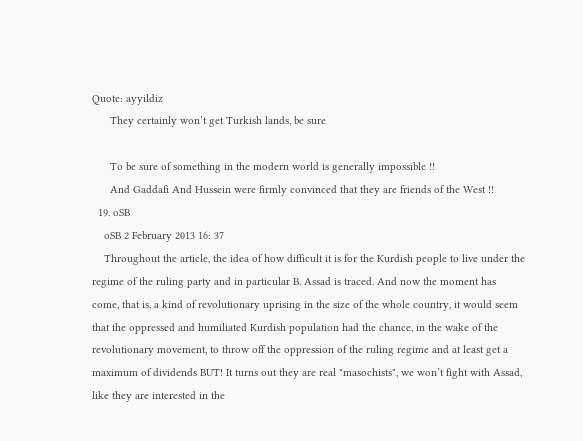Quote: ayyildiz
      They certainly won’t get Turkish lands, be sure

      To be sure of something in the modern world is generally impossible !!
      And Gaddafi And Hussein were firmly convinced that they are friends of the West !!
  19. oSB
    oSB 2 February 2013 16: 37
    Throughout the article, the idea of how difficult it is for the Kurdish people to live under the regime of the ruling party and in particular B. Assad is traced. And now the moment has come, that is, a kind of revolutionary uprising in the size of the whole country, it would seem that the oppressed and humiliated Kurdish population had the chance, in the wake of the revolutionary movement, to throw off the oppression of the ruling regime and at least get a maximum of dividends BUT! It turns out they are real "masochists", we won’t fight with Assad, like they are interested in the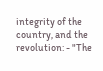integrity of the country, and the revolution: - "The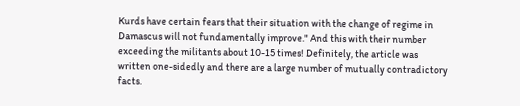Kurds have certain fears that their situation with the change of regime in Damascus will not fundamentally improve." And this with their number exceeding the militants about 10-15 times! Definitely, the article was written one-sidedly and there are a large number of mutually contradictory facts.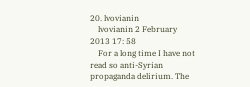20. lvovianin
    lvovianin 2 February 2013 17: 58
    For a long time I have not read so anti-Syrian propaganda delirium. The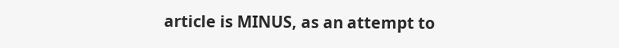article is MINUS, as an attempt to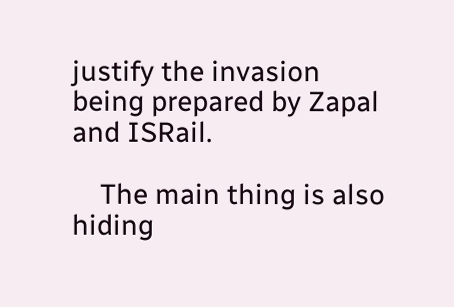justify the invasion being prepared by Zapal and ISRail.

    The main thing is also hiding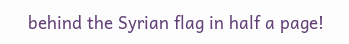behind the Syrian flag in half a page!